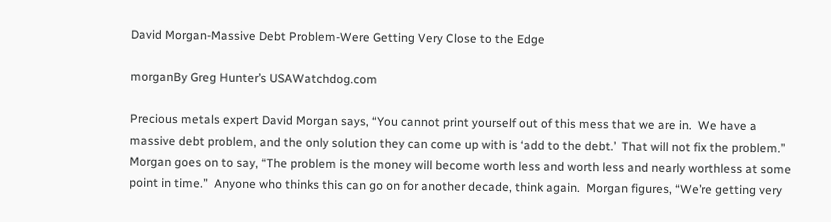David Morgan-Massive Debt Problem-Were Getting Very Close to the Edge

morganBy Greg Hunter’s USAWatchdog.com

Precious metals expert David Morgan says, “You cannot print yourself out of this mess that we are in.  We have a massive debt problem, and the only solution they can come up with is ‘add to the debt.’  That will not fix the problem.”  Morgan goes on to say, “The problem is the money will become worth less and worth less and nearly worthless at some point in time.”  Anyone who thinks this can go on for another decade, think again.  Morgan figures, “We’re getting very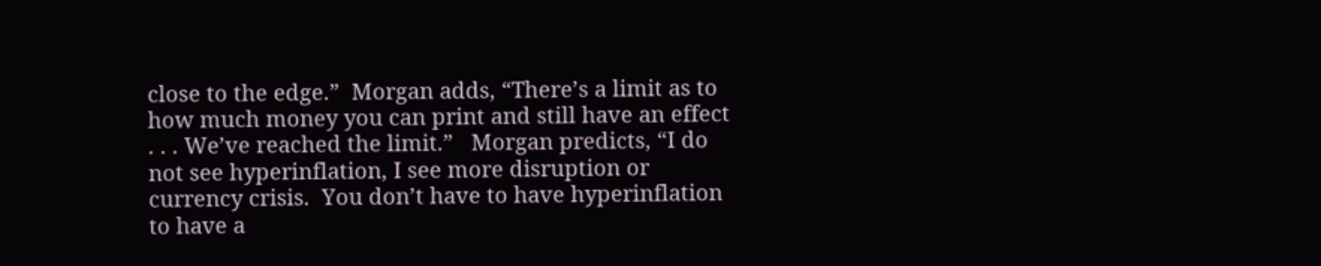close to the edge.”  Morgan adds, “There’s a limit as to how much money you can print and still have an effect . . . We’ve reached the limit.”   Morgan predicts, “I do not see hyperinflation, I see more disruption or currency crisis.  You don’t have to have hyperinflation to have a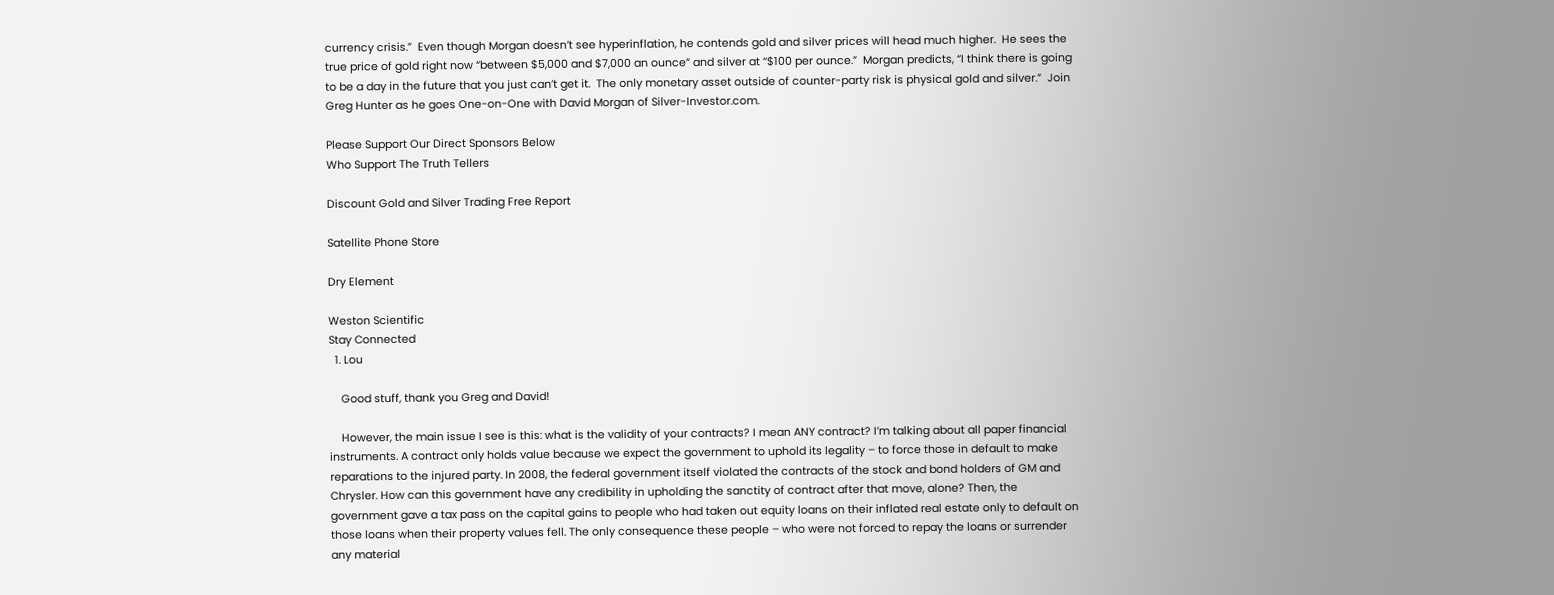currency crisis.”  Even though Morgan doesn’t see hyperinflation, he contends gold and silver prices will head much higher.  He sees the true price of gold right now “between $5,000 and $7,000 an ounce” and silver at “$100 per ounce.”  Morgan predicts, “I think there is going to be a day in the future that you just can’t get it.  The only monetary asset outside of counter-party risk is physical gold and silver.”  Join Greg Hunter as he goes One-on-One with David Morgan of Silver-Investor.com.

Please Support Our Direct Sponsors Below
Who Support The Truth Tellers

Discount Gold and Silver Trading Free Report

Satellite Phone Store

Dry Element

Weston Scientific
Stay Connected
  1. Lou

    Good stuff, thank you Greg and David!

    However, the main issue I see is this: what is the validity of your contracts? I mean ANY contract? I’m talking about all paper financial instruments. A contract only holds value because we expect the government to uphold its legality – to force those in default to make reparations to the injured party. In 2008, the federal government itself violated the contracts of the stock and bond holders of GM and Chrysler. How can this government have any credibility in upholding the sanctity of contract after that move, alone? Then, the government gave a tax pass on the capital gains to people who had taken out equity loans on their inflated real estate only to default on those loans when their property values fell. The only consequence these people – who were not forced to repay the loans or surrender any material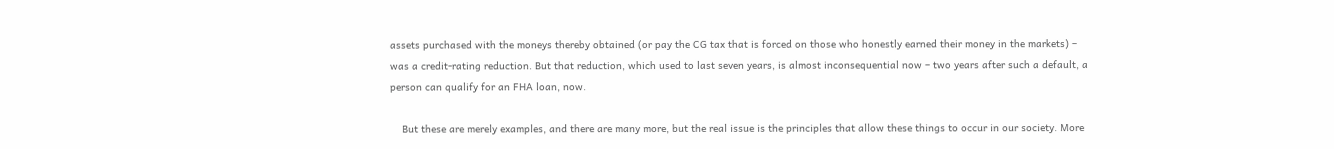assets purchased with the moneys thereby obtained (or pay the CG tax that is forced on those who honestly earned their money in the markets) – was a credit-rating reduction. But that reduction, which used to last seven years, is almost inconsequential now – two years after such a default, a person can qualify for an FHA loan, now.

    But these are merely examples, and there are many more, but the real issue is the principles that allow these things to occur in our society. More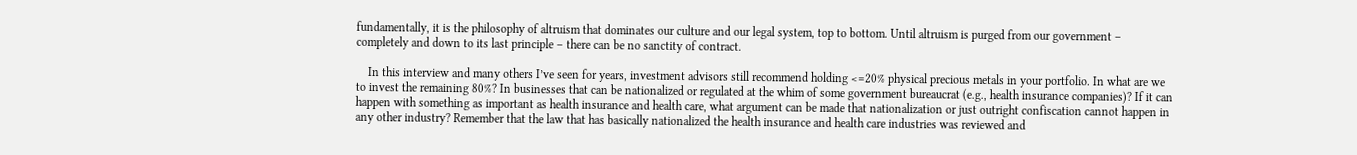fundamentally, it is the philosophy of altruism that dominates our culture and our legal system, top to bottom. Until altruism is purged from our government – completely and down to its last principle – there can be no sanctity of contract.

    In this interview and many others I’ve seen for years, investment advisors still recommend holding <=20% physical precious metals in your portfolio. In what are we to invest the remaining 80%? In businesses that can be nationalized or regulated at the whim of some government bureaucrat (e.g., health insurance companies)? If it can happen with something as important as health insurance and health care, what argument can be made that nationalization or just outright confiscation cannot happen in any other industry? Remember that the law that has basically nationalized the health insurance and health care industries was reviewed and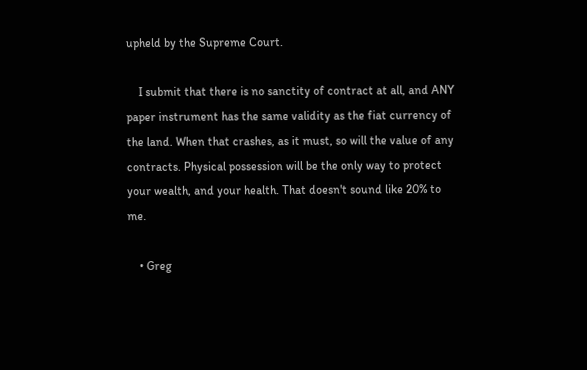upheld by the Supreme Court.

    I submit that there is no sanctity of contract at all, and ANY paper instrument has the same validity as the fiat currency of the land. When that crashes, as it must, so will the value of any contracts. Physical possession will be the only way to protect your wealth, and your health. That doesn't sound like 20% to me.

    • Greg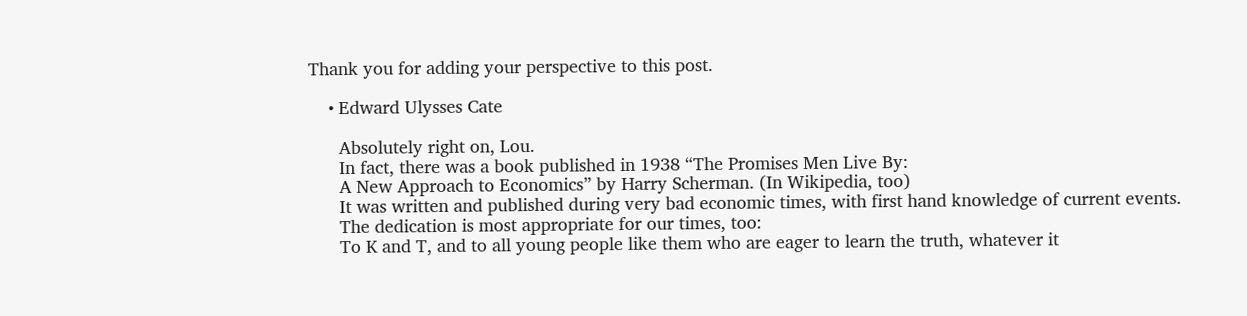Thank you for adding your perspective to this post.

    • Edward Ulysses Cate

      Absolutely right on, Lou.
      In fact, there was a book published in 1938 “The Promises Men Live By:
      A New Approach to Economics” by Harry Scherman. (In Wikipedia, too)
      It was written and published during very bad economic times, with first hand knowledge of current events.
      The dedication is most appropriate for our times, too:
      To K and T, and to all young people like them who are eager to learn the truth, whatever it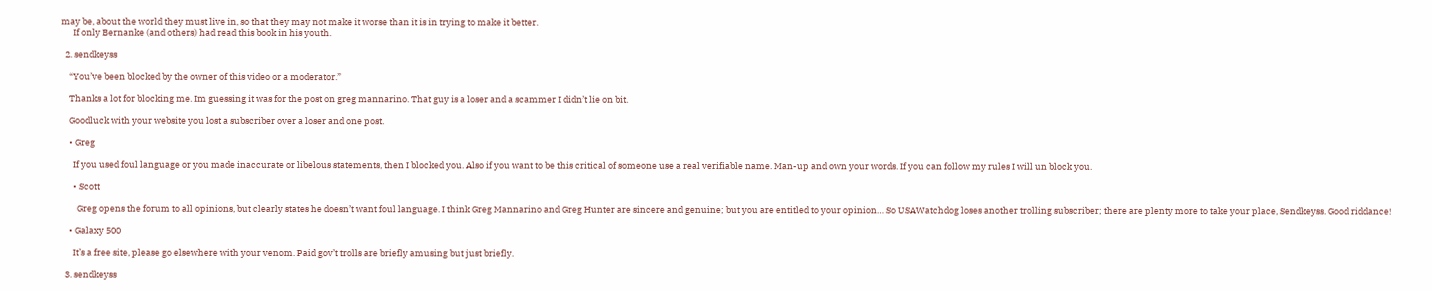may be, about the world they must live in, so that they may not make it worse than it is in trying to make it better.
      If only Bernanke (and others) had read this book in his youth.

  2. sendkeyss

    “You’ve been blocked by the owner of this video or a moderator.”

    Thanks a lot for blocking me. Im guessing it was for the post on greg mannarino. That guy is a loser and a scammer I didn’t lie on bit.

    Goodluck with your website you lost a subscriber over a loser and one post.

    • Greg

      If you used foul language or you made inaccurate or libelous statements, then I blocked you. Also if you want to be this critical of someone use a real verifiable name. Man-up and own your words. If you can follow my rules I will un block you.

      • Scott

        Greg opens the forum to all opinions, but clearly states he doesn’t want foul language. I think Greg Mannarino and Greg Hunter are sincere and genuine; but you are entitled to your opinion… So USAWatchdog loses another trolling subscriber; there are plenty more to take your place, Sendkeyss. Good riddance!

    • Galaxy 500

      It’s a free site, please go elsewhere with your venom. Paid gov’t trolls are briefly amusing but just briefly.

  3. sendkeyss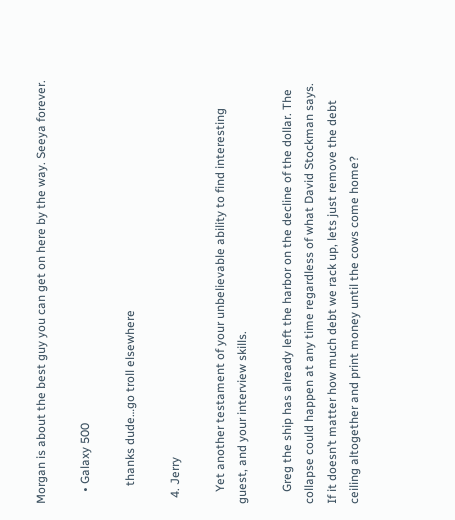Morgan is about the best guy you can get on here by the way. Seeya forever.

    • Galaxy 500

      thanks dude…go troll elsewhere

  4. Jerry

    Yet another testament of your unbelievable ability to find interesting guest, and your interview skills.

    Greg the ship has already left the harbor on the decline of the dollar. The collapse could happen at any time regardless of what David Stockman says. If it doesn’t matter how much debt we rack up, lets just remove the debt ceiling altogether and print money until the cows come home?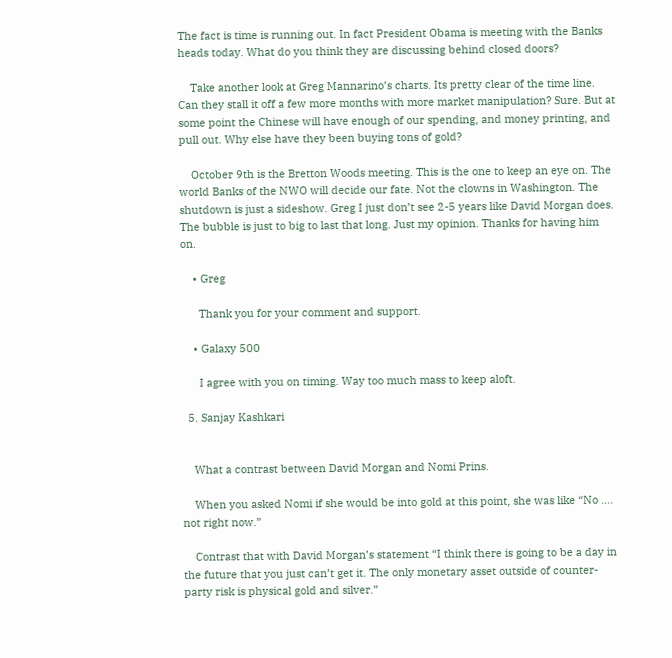The fact is time is running out. In fact President Obama is meeting with the Banks heads today. What do you think they are discussing behind closed doors?

    Take another look at Greg Mannarino’s charts. Its pretty clear of the time line. Can they stall it off a few more months with more market manipulation? Sure. But at some point the Chinese will have enough of our spending, and money printing, and pull out. Why else have they been buying tons of gold?

    October 9th is the Bretton Woods meeting. This is the one to keep an eye on. The world Banks of the NWO will decide our fate. Not the clowns in Washington. The shutdown is just a sideshow. Greg I just don’t see 2-5 years like David Morgan does. The bubble is just to big to last that long. Just my opinion. Thanks for having him on.

    • Greg

      Thank you for your comment and support.

    • Galaxy 500

      I agree with you on timing. Way too much mass to keep aloft.

  5. Sanjay Kashkari


    What a contrast between David Morgan and Nomi Prins.

    When you asked Nomi if she would be into gold at this point, she was like “No …. not right now.”

    Contrast that with David Morgan’s statement “I think there is going to be a day in the future that you just can’t get it. The only monetary asset outside of counter-party risk is physical gold and silver.”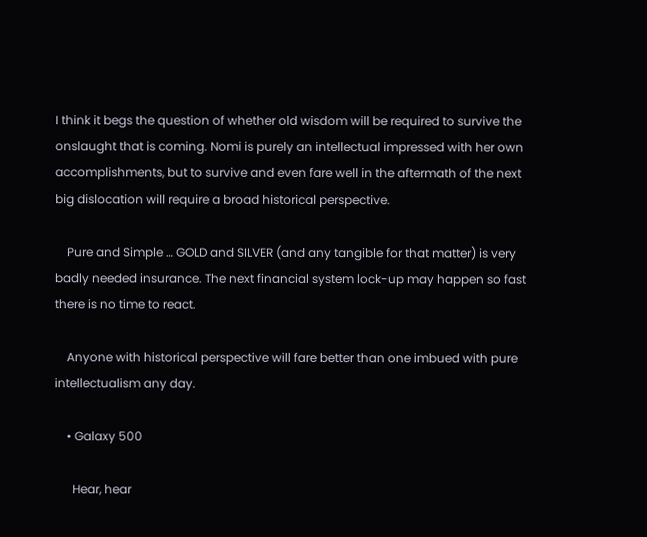I think it begs the question of whether old wisdom will be required to survive the onslaught that is coming. Nomi is purely an intellectual impressed with her own accomplishments, but to survive and even fare well in the aftermath of the next big dislocation will require a broad historical perspective.

    Pure and Simple … GOLD and SILVER (and any tangible for that matter) is very badly needed insurance. The next financial system lock-up may happen so fast there is no time to react.

    Anyone with historical perspective will fare better than one imbued with pure intellectualism any day.

    • Galaxy 500

      Hear, hear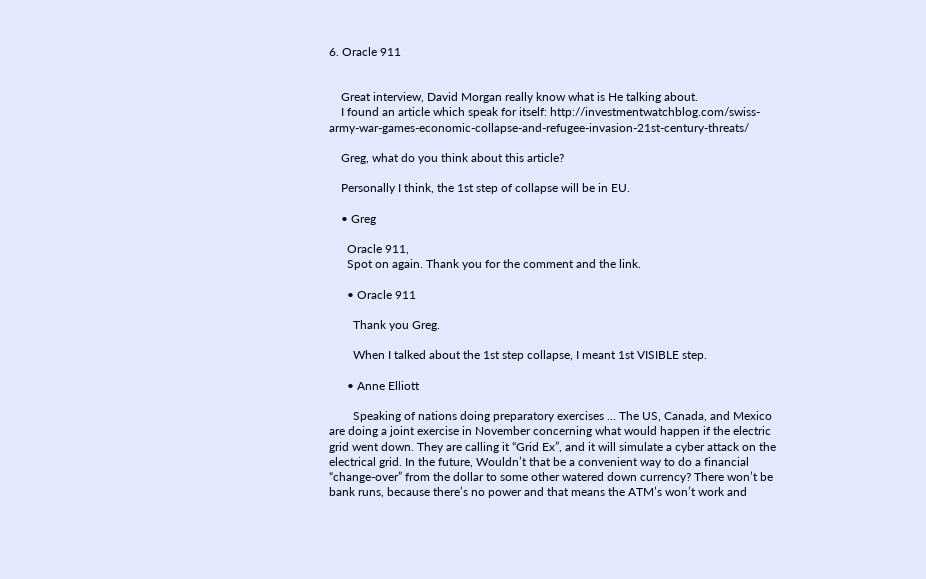6. Oracle 911


    Great interview, David Morgan really know what is He talking about.
    I found an article which speak for itself: http://investmentwatchblog.com/swiss-army-war-games-economic-collapse-and-refugee-invasion-21st-century-threats/

    Greg, what do you think about this article?

    Personally I think, the 1st step of collapse will be in EU.

    • Greg

      Oracle 911,
      Spot on again. Thank you for the comment and the link.

      • Oracle 911

        Thank you Greg.

        When I talked about the 1st step collapse, I meant 1st VISIBLE step.

      • Anne Elliott

        Speaking of nations doing preparatory exercises … The US, Canada, and Mexico are doing a joint exercise in November concerning what would happen if the electric grid went down. They are calling it “Grid Ex”, and it will simulate a cyber attack on the electrical grid. In the future, Wouldn’t that be a convenient way to do a financial “change-over” from the dollar to some other watered down currency? There won’t be bank runs, because there’s no power and that means the ATM’s won’t work and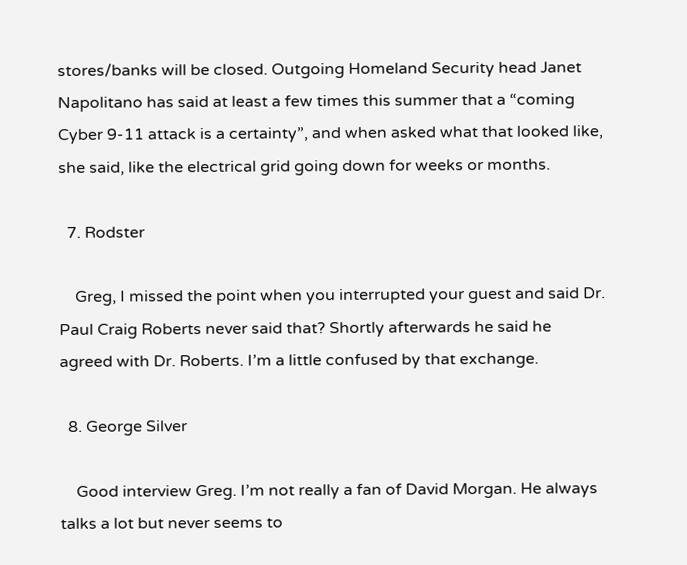stores/banks will be closed. Outgoing Homeland Security head Janet Napolitano has said at least a few times this summer that a “coming Cyber 9-11 attack is a certainty”, and when asked what that looked like, she said, like the electrical grid going down for weeks or months.

  7. Rodster

    Greg, I missed the point when you interrupted your guest and said Dr. Paul Craig Roberts never said that? Shortly afterwards he said he agreed with Dr. Roberts. I’m a little confused by that exchange.

  8. George Silver

    Good interview Greg. I’m not really a fan of David Morgan. He always talks a lot but never seems to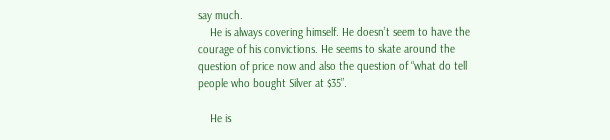say much.
    He is always covering himself. He doesn’t seem to have the courage of his convictions. He seems to skate around the question of price now and also the question of “what do tell people who bought Silver at $35”.

    He is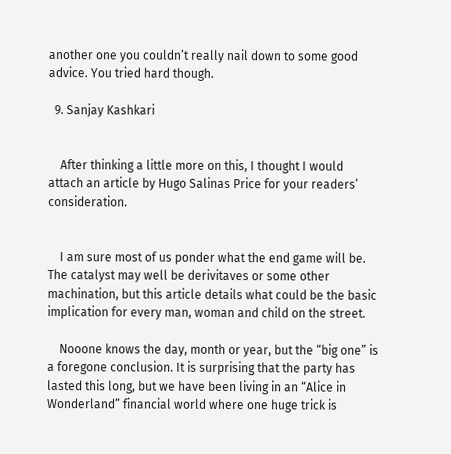another one you couldn’t really nail down to some good advice. You tried hard though.

  9. Sanjay Kashkari


    After thinking a little more on this, I thought I would attach an article by Hugo Salinas Price for your readers’ consideration.


    I am sure most of us ponder what the end game will be. The catalyst may well be derivitaves or some other machination, but this article details what could be the basic implication for every man, woman and child on the street.

    Nooone knows the day, month or year, but the “big one” is a foregone conclusion. It is surprising that the party has lasted this long, but we have been living in an “Alice in Wonderland” financial world where one huge trick is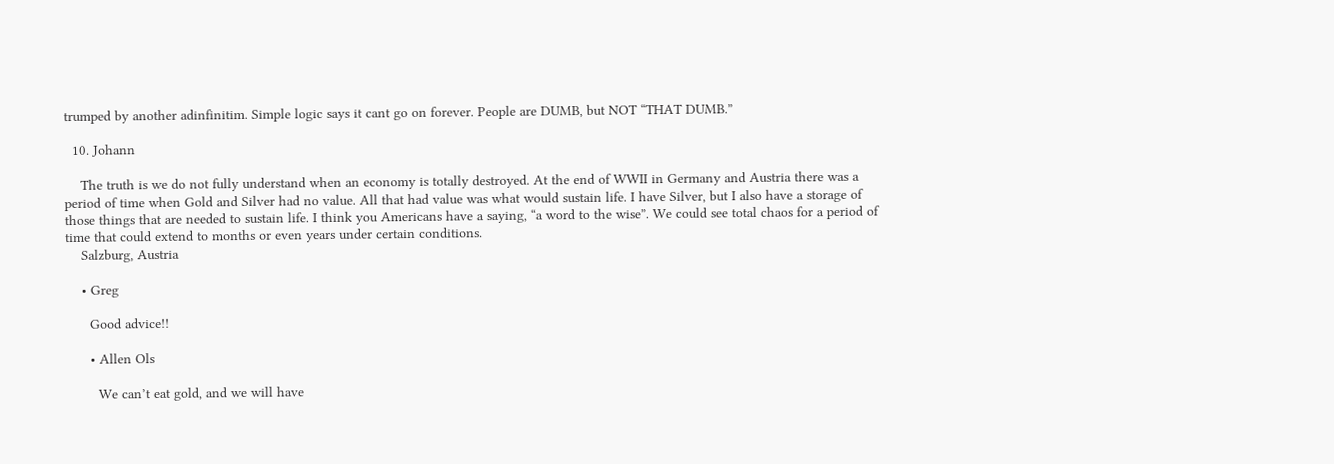trumped by another adinfinitim. Simple logic says it cant go on forever. People are DUMB, but NOT “THAT DUMB.”

  10. Johann

    The truth is we do not fully understand when an economy is totally destroyed. At the end of WWII in Germany and Austria there was a period of time when Gold and Silver had no value. All that had value was what would sustain life. I have Silver, but I also have a storage of those things that are needed to sustain life. I think you Americans have a saying, “a word to the wise”. We could see total chaos for a period of time that could extend to months or even years under certain conditions.
    Salzburg, Austria

    • Greg

      Good advice!!

      • Allen Ols

        We can’t eat gold, and we will have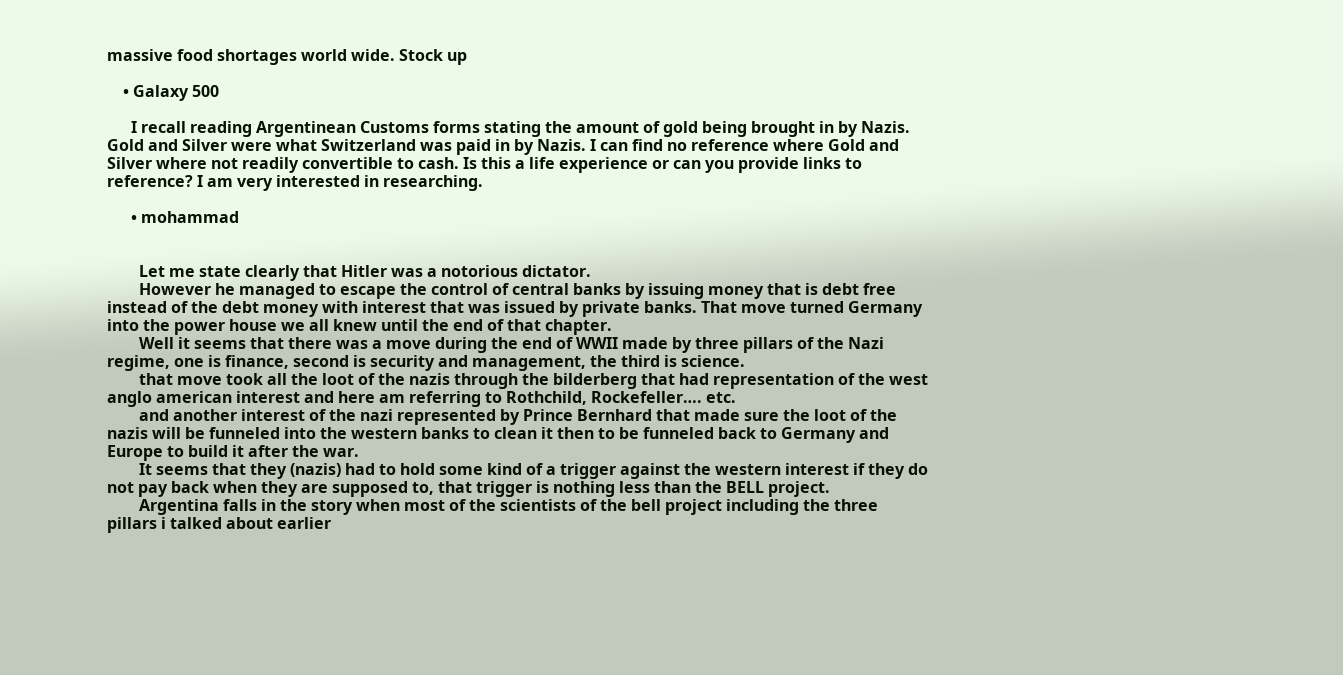massive food shortages world wide. Stock up

    • Galaxy 500

      I recall reading Argentinean Customs forms stating the amount of gold being brought in by Nazis. Gold and Silver were what Switzerland was paid in by Nazis. I can find no reference where Gold and Silver where not readily convertible to cash. Is this a life experience or can you provide links to reference? I am very interested in researching.

      • mohammad


        Let me state clearly that Hitler was a notorious dictator.
        However he managed to escape the control of central banks by issuing money that is debt free instead of the debt money with interest that was issued by private banks. That move turned Germany into the power house we all knew until the end of that chapter.
        Well it seems that there was a move during the end of WWII made by three pillars of the Nazi regime, one is finance, second is security and management, the third is science.
        that move took all the loot of the nazis through the bilderberg that had representation of the west anglo american interest and here am referring to Rothchild, Rockefeller…. etc.
        and another interest of the nazi represented by Prince Bernhard that made sure the loot of the nazis will be funneled into the western banks to clean it then to be funneled back to Germany and Europe to build it after the war.
        It seems that they (nazis) had to hold some kind of a trigger against the western interest if they do not pay back when they are supposed to, that trigger is nothing less than the BELL project.
        Argentina falls in the story when most of the scientists of the bell project including the three pillars i talked about earlier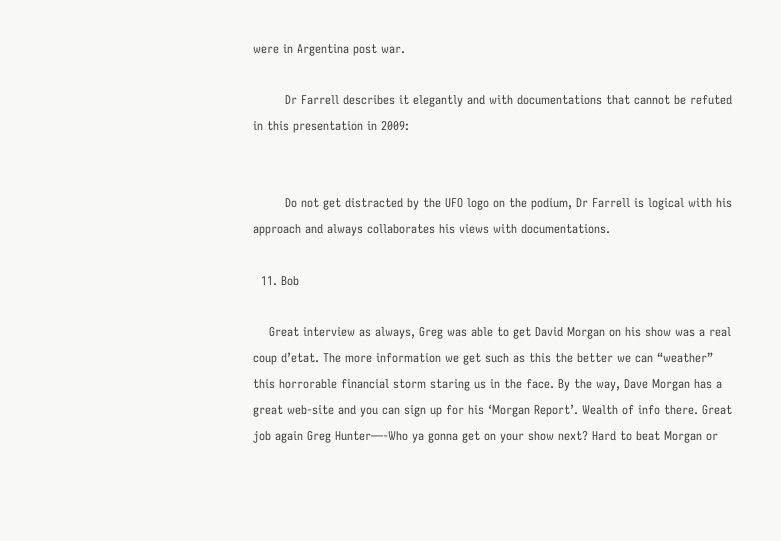were in Argentina post war.

        Dr Farrell describes it elegantly and with documentations that cannot be refuted in this presentation in 2009:


        Do not get distracted by the UFO logo on the podium, Dr Farrell is logical with his approach and always collaborates his views with documentations.

  11. Bob

    Great interview as always, Greg was able to get David Morgan on his show was a real coup d’etat. The more information we get such as this the better we can “weather” this horrorable financial storm staring us in the face. By the way, Dave Morgan has a great web-site and you can sign up for his ‘Morgan Report’. Wealth of info there. Great job again Greg Hunter—-Who ya gonna get on your show next? Hard to beat Morgan or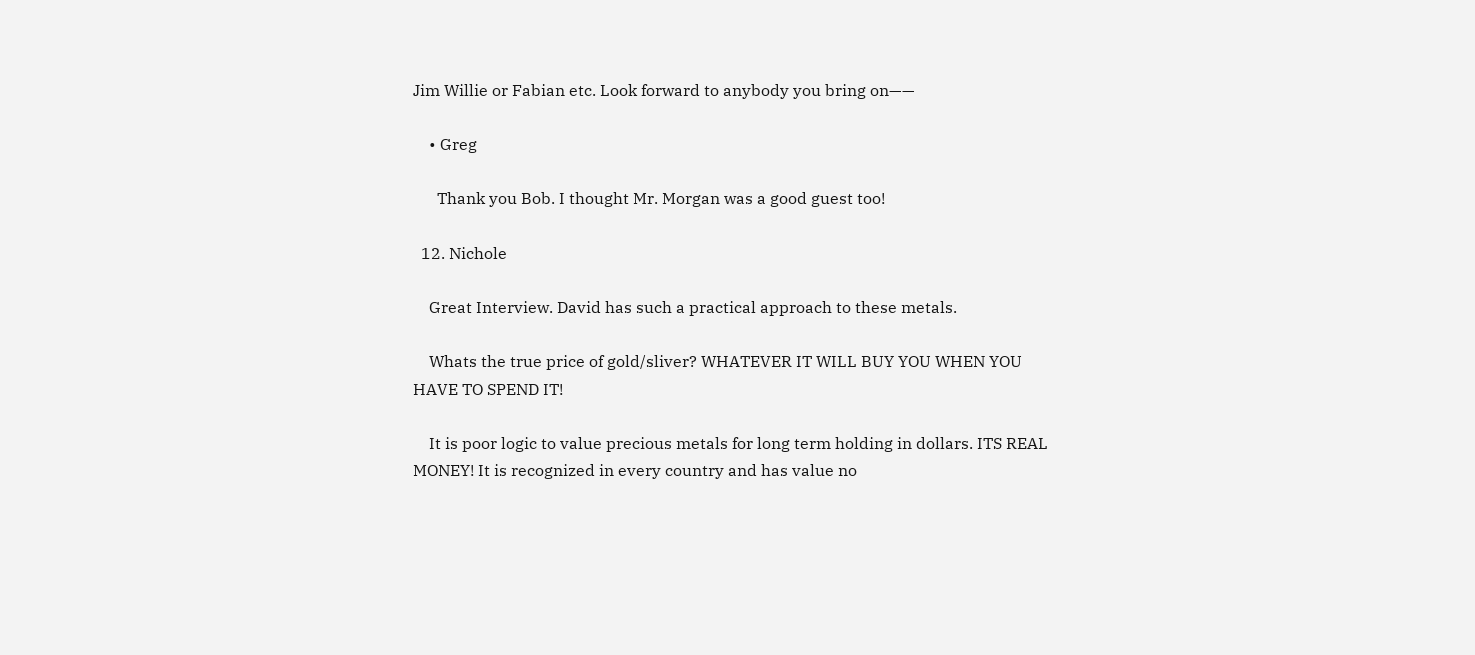Jim Willie or Fabian etc. Look forward to anybody you bring on——

    • Greg

      Thank you Bob. I thought Mr. Morgan was a good guest too!

  12. Nichole

    Great Interview. David has such a practical approach to these metals.

    Whats the true price of gold/sliver? WHATEVER IT WILL BUY YOU WHEN YOU HAVE TO SPEND IT!

    It is poor logic to value precious metals for long term holding in dollars. ITS REAL MONEY! It is recognized in every country and has value no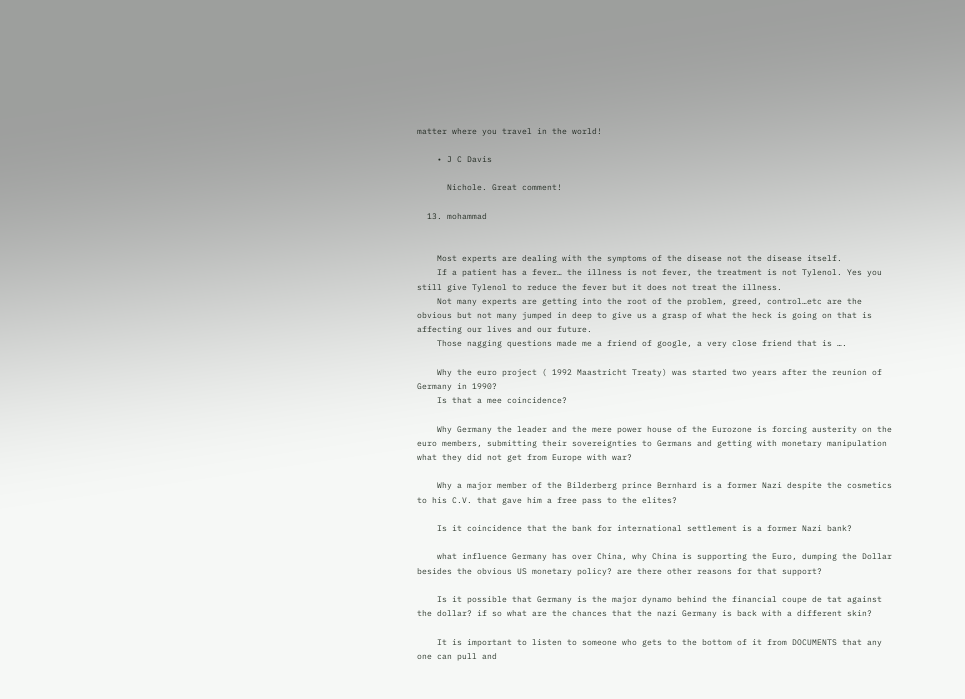matter where you travel in the world!

    • J C Davis

      Nichole. Great comment!

  13. mohammad


    Most experts are dealing with the symptoms of the disease not the disease itself.
    If a patient has a fever… the illness is not fever, the treatment is not Tylenol. Yes you still give Tylenol to reduce the fever but it does not treat the illness.
    Not many experts are getting into the root of the problem, greed, control…etc are the obvious but not many jumped in deep to give us a grasp of what the heck is going on that is affecting our lives and our future.
    Those nagging questions made me a friend of google, a very close friend that is ….

    Why the euro project ( 1992 Maastricht Treaty) was started two years after the reunion of Germany in 1990?
    Is that a mee coincidence?

    Why Germany the leader and the mere power house of the Eurozone is forcing austerity on the euro members, submitting their sovereignties to Germans and getting with monetary manipulation what they did not get from Europe with war?

    Why a major member of the Bilderberg prince Bernhard is a former Nazi despite the cosmetics to his C.V. that gave him a free pass to the elites?

    Is it coincidence that the bank for international settlement is a former Nazi bank?

    what influence Germany has over China, why China is supporting the Euro, dumping the Dollar besides the obvious US monetary policy? are there other reasons for that support?

    Is it possible that Germany is the major dynamo behind the financial coupe de tat against the dollar? if so what are the chances that the nazi Germany is back with a different skin?

    It is important to listen to someone who gets to the bottom of it from DOCUMENTS that any one can pull and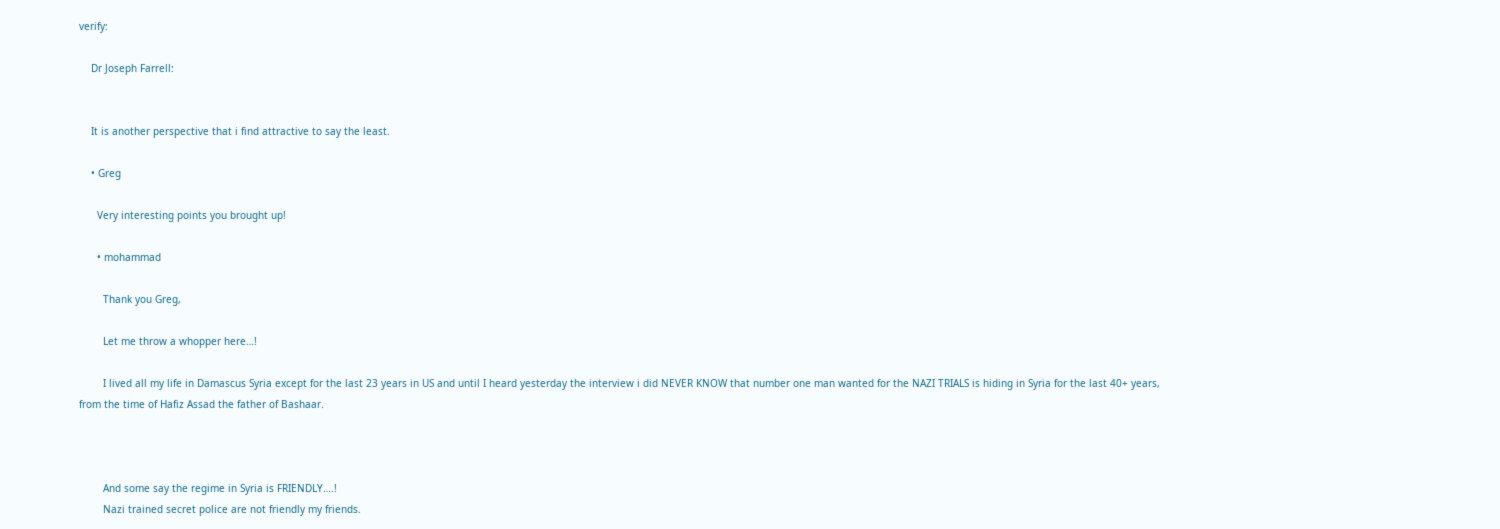verify:

    Dr Joseph Farrell:


    It is another perspective that i find attractive to say the least.

    • Greg

      Very interesting points you brought up!

      • mohammad

        Thank you Greg,

        Let me throw a whopper here…!

        I lived all my life in Damascus Syria except for the last 23 years in US and until I heard yesterday the interview i did NEVER KNOW that number one man wanted for the NAZI TRIALS is hiding in Syria for the last 40+ years, from the time of Hafiz Assad the father of Bashaar.



        And some say the regime in Syria is FRIENDLY….!
        Nazi trained secret police are not friendly my friends.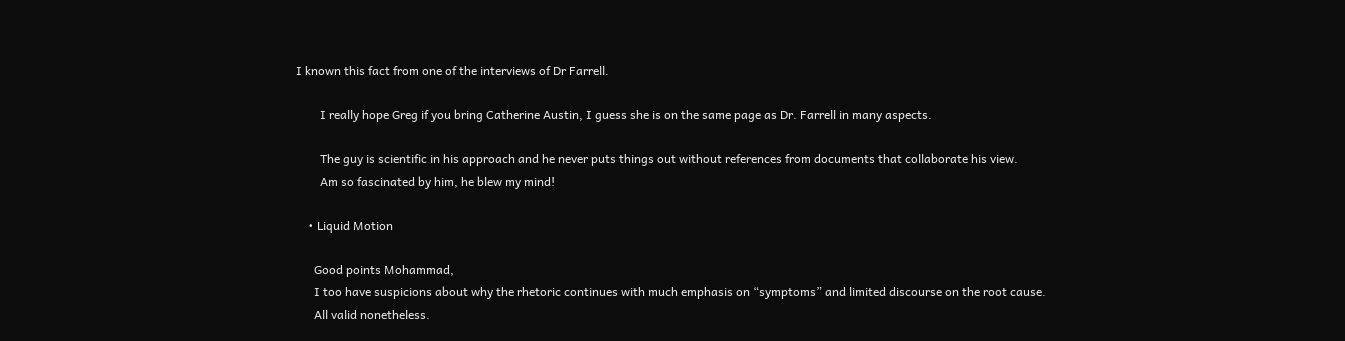I known this fact from one of the interviews of Dr Farrell.

        I really hope Greg if you bring Catherine Austin, I guess she is on the same page as Dr. Farrell in many aspects.

        The guy is scientific in his approach and he never puts things out without references from documents that collaborate his view.
        Am so fascinated by him, he blew my mind!

    • Liquid Motion

      Good points Mohammad,
      I too have suspicions about why the rhetoric continues with much emphasis on “symptoms” and limited discourse on the root cause.
      All valid nonetheless.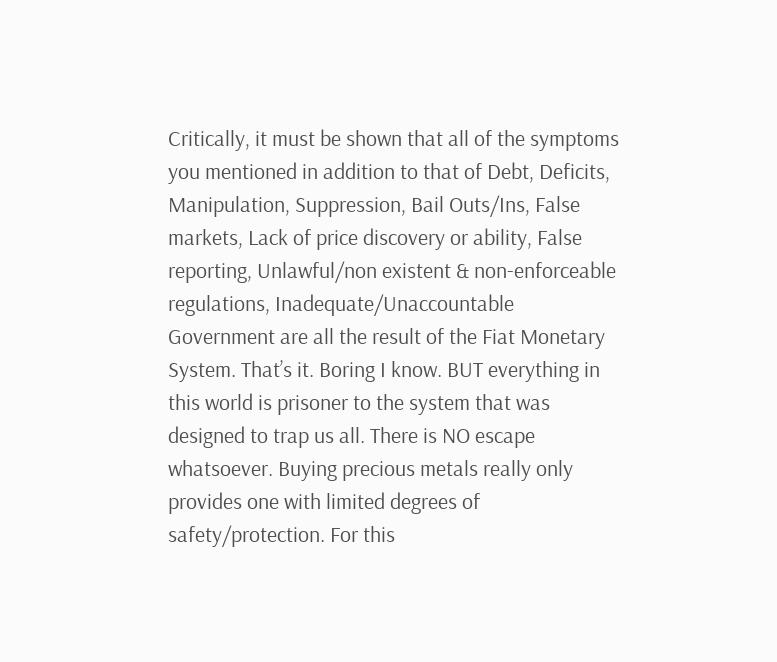Critically, it must be shown that all of the symptoms you mentioned in addition to that of Debt, Deficits, Manipulation, Suppression, Bail Outs/Ins, False markets, Lack of price discovery or ability, False reporting, Unlawful/non existent & non-enforceable regulations, Inadequate/Unaccountable Government are all the result of the Fiat Monetary System. That’s it. Boring I know. BUT everything in this world is prisoner to the system that was designed to trap us all. There is NO escape whatsoever. Buying precious metals really only provides one with limited degrees of safety/protection. For this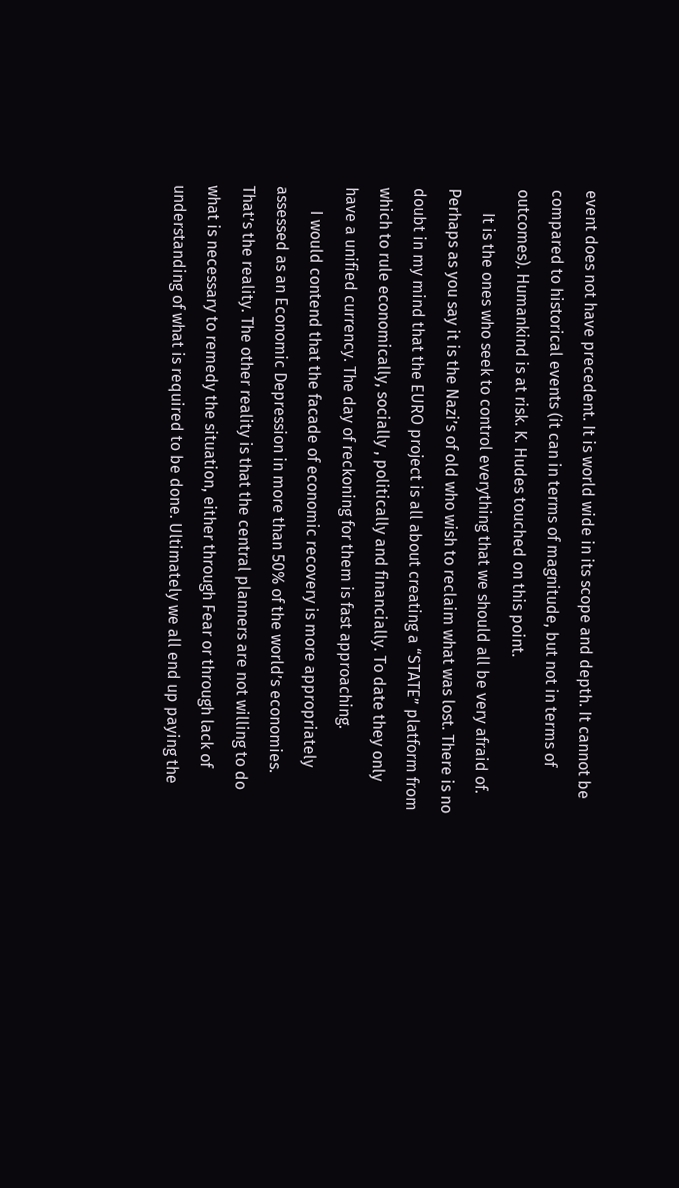event does not have precedent. It is world wide in its scope and depth. It cannot be compared to historical events (it can in terms of magnitude, but not in terms of outcomes). Humankind is at risk. K. Hudes touched on this point.
      It is the ones who seek to control everything that we should all be very afraid of. Perhaps as you say it is the Nazi’s of old who wish to reclaim what was lost. There is no doubt in my mind that the EURO project is all about creating a “STATE” platform from which to rule economically, socially , politically and financially. To date they only have a unified currency. The day of reckoning for them is fast approaching.
      I would contend that the facade of economic recovery is more appropriately assessed as an Economic Depression in more than 50% of the world’s economies. That’s the reality. The other reality is that the central planners are not willing to do what is necessary to remedy the situation, either through Fear or through lack of understanding of what is required to be done. Ultimately we all end up paying the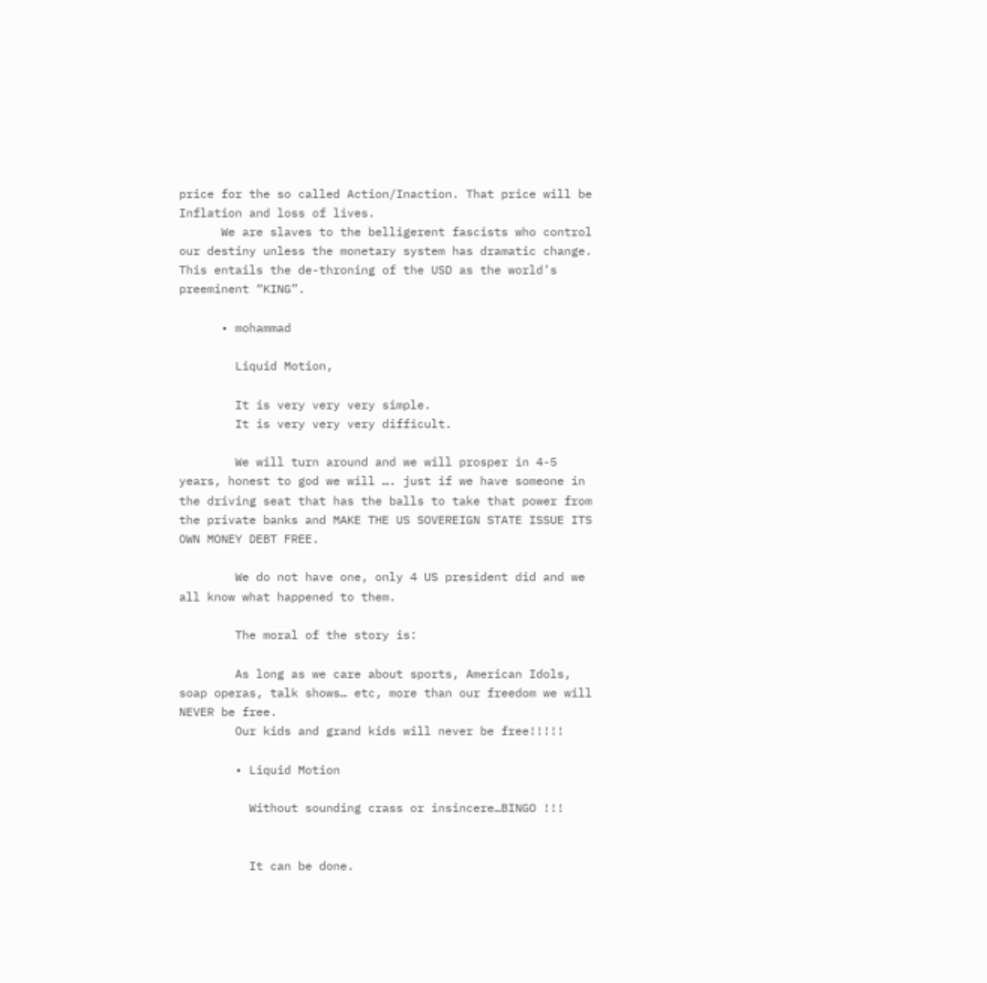price for the so called Action/Inaction. That price will be Inflation and loss of lives.
      We are slaves to the belligerent fascists who control our destiny unless the monetary system has dramatic change. This entails the de-throning of the USD as the world’s preeminent “KING”.

      • mohammad

        Liquid Motion,

        It is very very very simple.
        It is very very very difficult.

        We will turn around and we will prosper in 4-5 years, honest to god we will …. just if we have someone in the driving seat that has the balls to take that power from the private banks and MAKE THE US SOVEREIGN STATE ISSUE ITS OWN MONEY DEBT FREE.

        We do not have one, only 4 US president did and we all know what happened to them.

        The moral of the story is:

        As long as we care about sports, American Idols, soap operas, talk shows… etc, more than our freedom we will NEVER be free.
        Our kids and grand kids will never be free!!!!!

        • Liquid Motion

          Without sounding crass or insincere…BINGO !!!


          It can be done.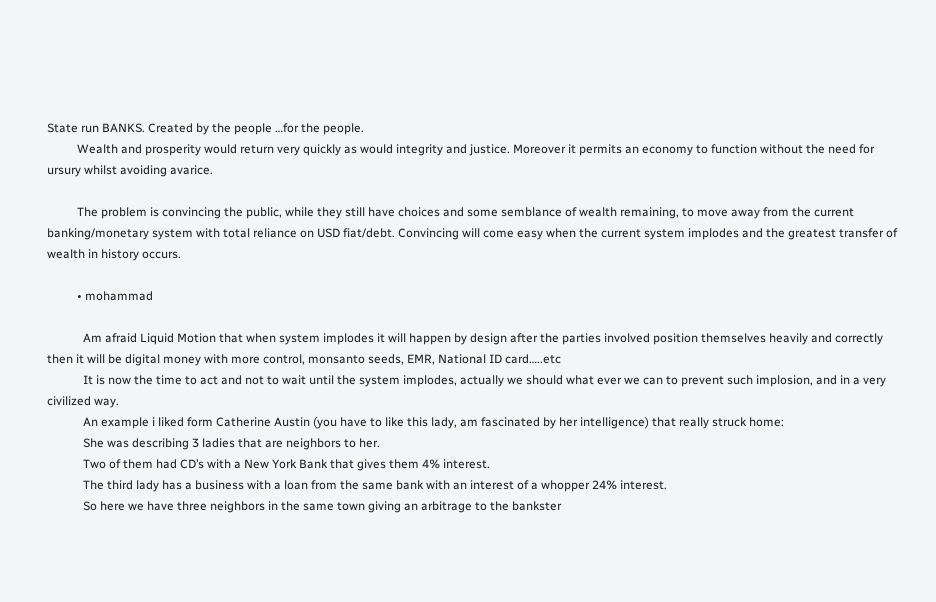State run BANKS. Created by the people …for the people.
          Wealth and prosperity would return very quickly as would integrity and justice. Moreover it permits an economy to function without the need for ursury whilst avoiding avarice.

          The problem is convincing the public, while they still have choices and some semblance of wealth remaining, to move away from the current banking/monetary system with total reliance on USD fiat/debt. Convincing will come easy when the current system implodes and the greatest transfer of wealth in history occurs.

          • mohammad

            Am afraid Liquid Motion that when system implodes it will happen by design after the parties involved position themselves heavily and correctly then it will be digital money with more control, monsanto seeds, EMR, National ID card…..etc
            It is now the time to act and not to wait until the system implodes, actually we should what ever we can to prevent such implosion, and in a very civilized way.
            An example i liked form Catherine Austin (you have to like this lady, am fascinated by her intelligence) that really struck home:
            She was describing 3 ladies that are neighbors to her.
            Two of them had CD’s with a New York Bank that gives them 4% interest.
            The third lady has a business with a loan from the same bank with an interest of a whopper 24% interest.
            So here we have three neighbors in the same town giving an arbitrage to the bankster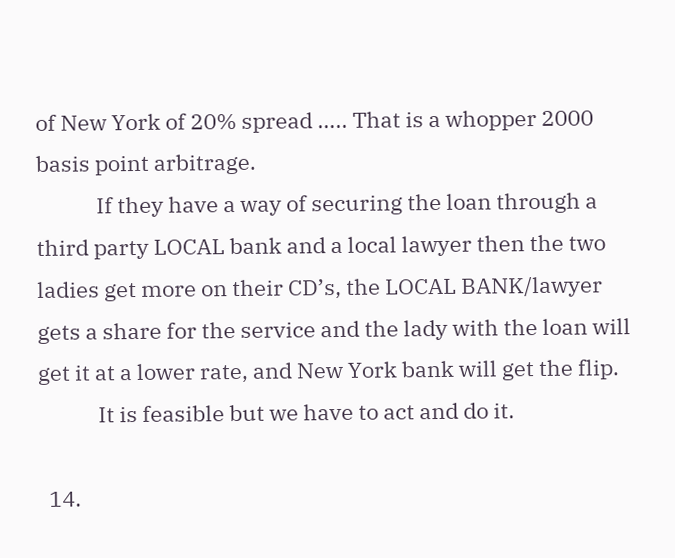of New York of 20% spread ….. That is a whopper 2000 basis point arbitrage.
            If they have a way of securing the loan through a third party LOCAL bank and a local lawyer then the two ladies get more on their CD’s, the LOCAL BANK/lawyer gets a share for the service and the lady with the loan will get it at a lower rate, and New York bank will get the flip.
            It is feasible but we have to act and do it.

  14.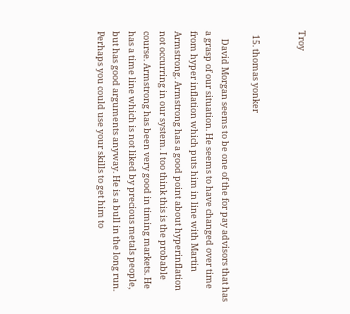Troy


  15. thomas yonker

    David Morgan seems to be one of the for pay advisors that has a grasp of our situation. He seems to have changed over time from hyper inflation which puts him in line with Martin Armstrong. Armstrong has a good point about hyperinflation not occurring in our system. I too think this is the probable course. Armstrong has been very good in timing markets. He has a time line which is not liked by precious metals people, but has good arguments anyway. He is a bull in the long run. Perhaps you could use your skills to get him to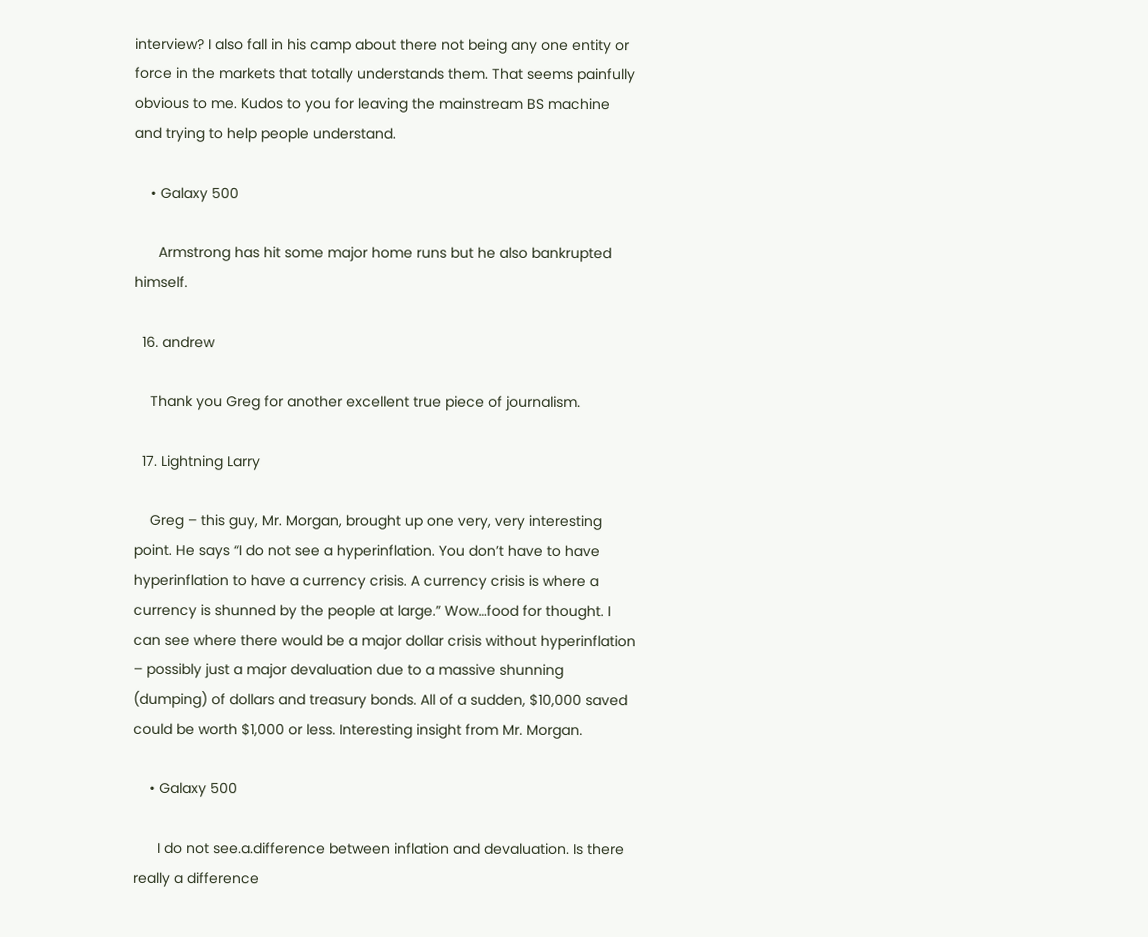interview? I also fall in his camp about there not being any one entity or force in the markets that totally understands them. That seems painfully obvious to me. Kudos to you for leaving the mainstream BS machine and trying to help people understand.

    • Galaxy 500

      Armstrong has hit some major home runs but he also bankrupted himself.

  16. andrew

    Thank you Greg for another excellent true piece of journalism.

  17. Lightning Larry

    Greg – this guy, Mr. Morgan, brought up one very, very interesting point. He says “I do not see a hyperinflation. You don’t have to have hyperinflation to have a currency crisis. A currency crisis is where a currency is shunned by the people at large.” Wow…food for thought. I can see where there would be a major dollar crisis without hyperinflation – possibly just a major devaluation due to a massive shunning (dumping) of dollars and treasury bonds. All of a sudden, $10,000 saved could be worth $1,000 or less. Interesting insight from Mr. Morgan.

    • Galaxy 500

      I do not see.a.difference between inflation and devaluation. Is there really a difference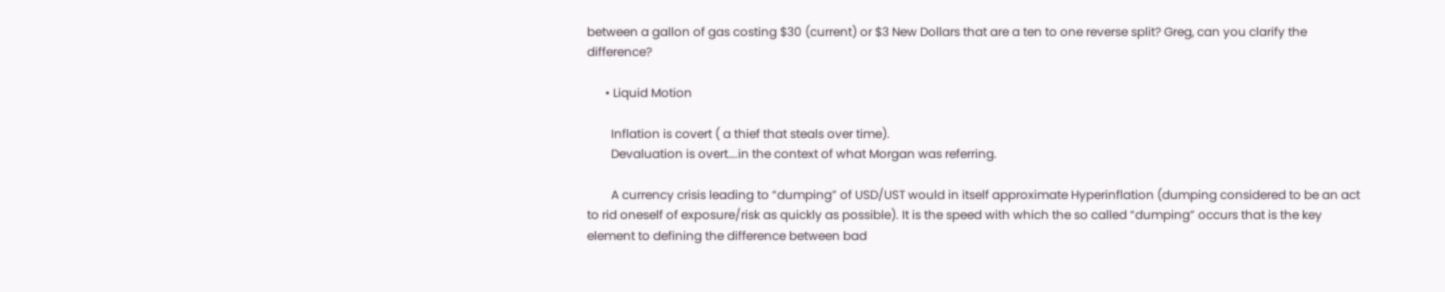between a gallon of gas costing $30 (current) or $3 New Dollars that are a ten to one reverse split? Greg, can you clarify the difference?

      • Liquid Motion

        Inflation is covert ( a thief that steals over time).
        Devaluation is overt….in the context of what Morgan was referring.

        A currency crisis leading to “dumping” of USD/UST would in itself approximate Hyperinflation (dumping considered to be an act to rid oneself of exposure/risk as quickly as possible). It is the speed with which the so called “dumping” occurs that is the key element to defining the difference between bad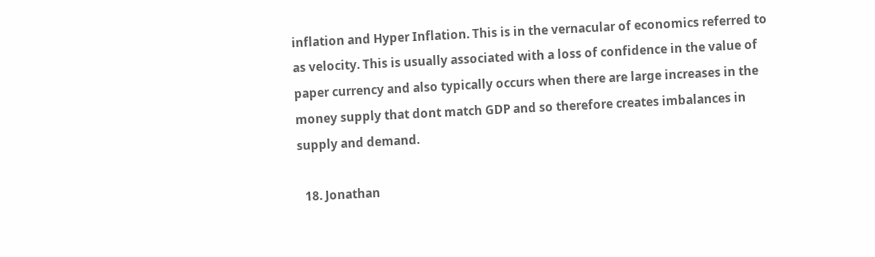inflation and Hyper Inflation. This is in the vernacular of economics referred to as velocity. This is usually associated with a loss of confidence in the value of paper currency and also typically occurs when there are large increases in the money supply that dont match GDP and so therefore creates imbalances in supply and demand.

  18. Jonathan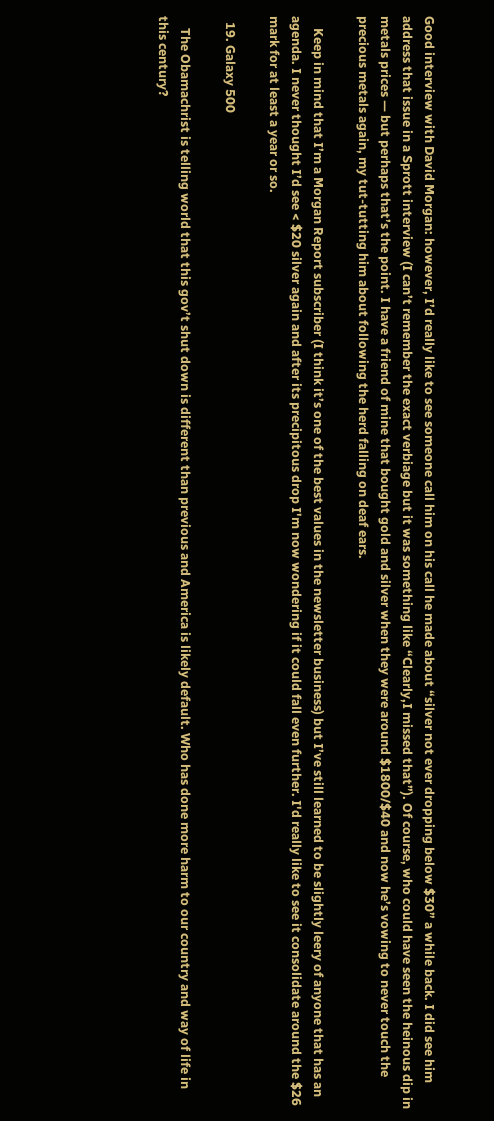Good interview with David Morgan: however, I’d really like to see someone call him on his call he made about “silver not ever dropping below $30” a while back. I did see him address that issue in a Sprott interview (I can’t remember the exact verbiage but it was something like “Clearly,I missed that”). Of course, who could have seen the heinous dip in metals prices — but perhaps that’s the point. I have a friend of mine that bought gold and silver when they were around $1800/$40 and now he’s vowing to never touch the precious metals again, my tut-tutting him about following the herd falling on deaf ears.

    Keep in mind that I’m a Morgan Report subscriber (I think it’s one of the best values in the newsletter business) but I’ve still learned to be slightly leery of anyone that has an agenda. I never thought I’d see < $20 silver again and after its precipitous drop I'm now wondering if it could fall even further. I'd really like to see it consolidate around the $26 mark for at least a year or so.

  19. Galaxy 500

    The Obamachrist is telling world that this gov’t shut down is different than previous and America is likely default. Who has done more harm to our country and way of life in this century?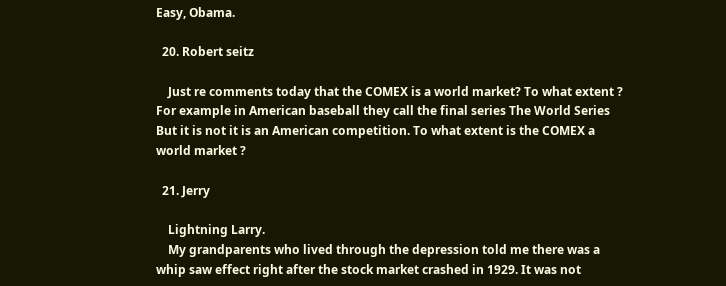Easy, Obama.

  20. Robert seitz

    Just re comments today that the COMEX is a world market? To what extent ? For example in American baseball they call the final series The World Series But it is not it is an American competition. To what extent is the COMEX a world market ?

  21. Jerry

    Lightning Larry.
    My grandparents who lived through the depression told me there was a whip saw effect right after the stock market crashed in 1929. It was not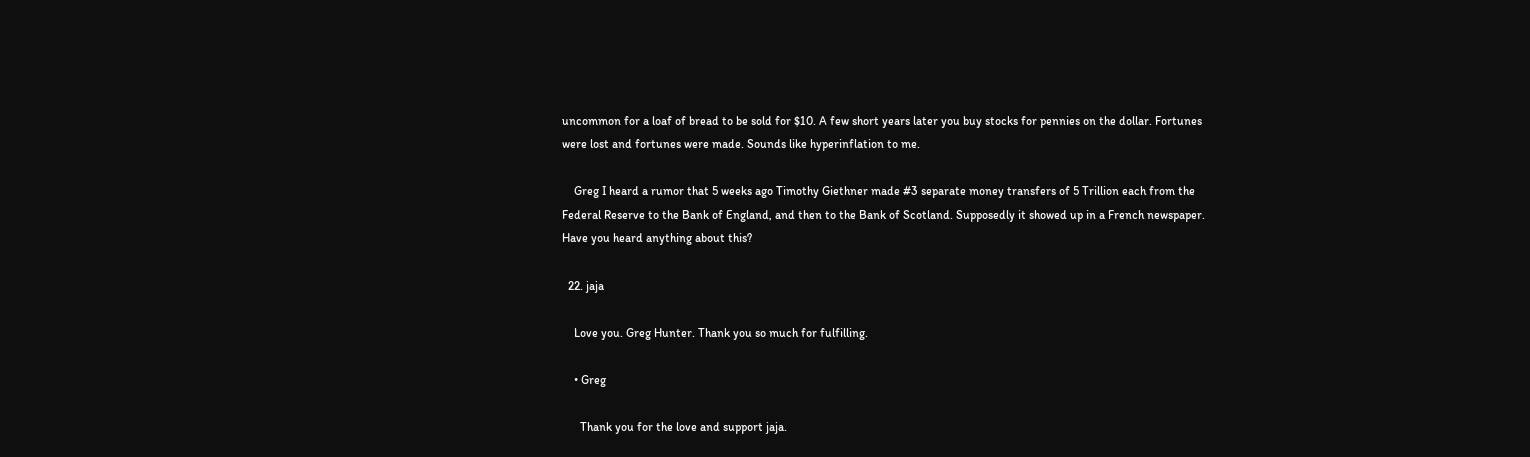uncommon for a loaf of bread to be sold for $10. A few short years later you buy stocks for pennies on the dollar. Fortunes were lost and fortunes were made. Sounds like hyperinflation to me.

    Greg I heard a rumor that 5 weeks ago Timothy Giethner made #3 separate money transfers of 5 Trillion each from the Federal Reserve to the Bank of England, and then to the Bank of Scotland. Supposedly it showed up in a French newspaper. Have you heard anything about this?

  22. jaja

    Love you. Greg Hunter. Thank you so much for fulfilling.

    • Greg

      Thank you for the love and support jaja.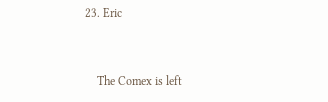23. Eric


    The Comex is left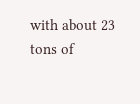with about 23 tons of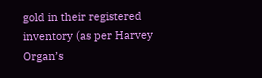gold in their registered inventory (as per Harvey Organ’s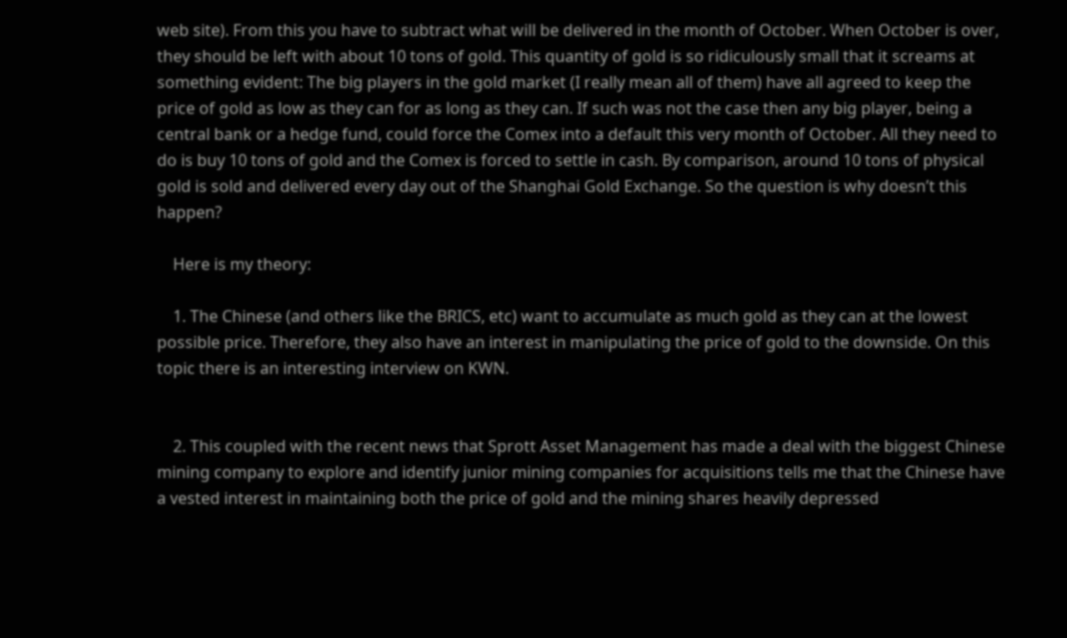web site). From this you have to subtract what will be delivered in the month of October. When October is over, they should be left with about 10 tons of gold. This quantity of gold is so ridiculously small that it screams at something evident: The big players in the gold market (I really mean all of them) have all agreed to keep the price of gold as low as they can for as long as they can. If such was not the case then any big player, being a central bank or a hedge fund, could force the Comex into a default this very month of October. All they need to do is buy 10 tons of gold and the Comex is forced to settle in cash. By comparison, around 10 tons of physical gold is sold and delivered every day out of the Shanghai Gold Exchange. So the question is why doesn’t this happen?

    Here is my theory:

    1. The Chinese (and others like the BRICS, etc) want to accumulate as much gold as they can at the lowest possible price. Therefore, they also have an interest in manipulating the price of gold to the downside. On this topic there is an interesting interview on KWN.


    2. This coupled with the recent news that Sprott Asset Management has made a deal with the biggest Chinese mining company to explore and identify junior mining companies for acquisitions tells me that the Chinese have a vested interest in maintaining both the price of gold and the mining shares heavily depressed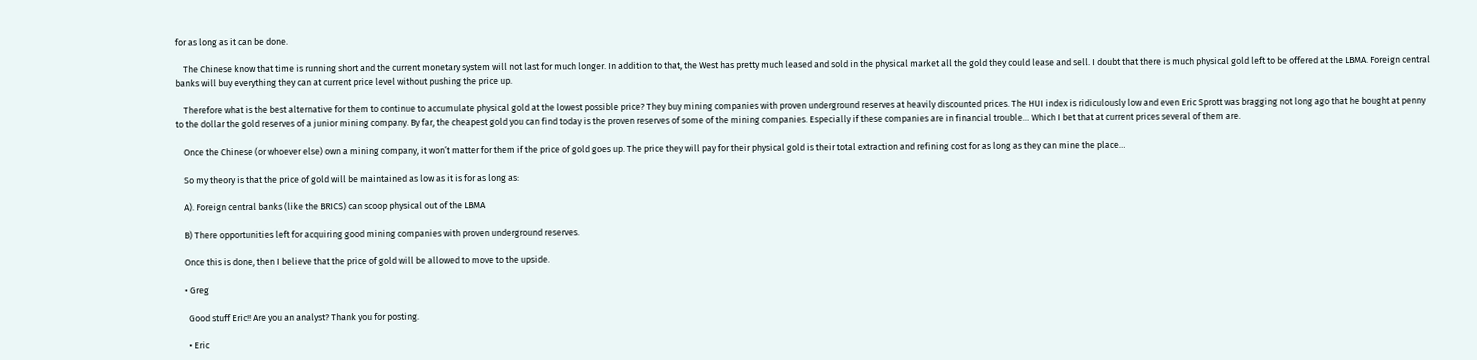for as long as it can be done.

    The Chinese know that time is running short and the current monetary system will not last for much longer. In addition to that, the West has pretty much leased and sold in the physical market all the gold they could lease and sell. I doubt that there is much physical gold left to be offered at the LBMA. Foreign central banks will buy everything they can at current price level without pushing the price up.

    Therefore what is the best alternative for them to continue to accumulate physical gold at the lowest possible price? They buy mining companies with proven underground reserves at heavily discounted prices. The HUI index is ridiculously low and even Eric Sprott was bragging not long ago that he bought at penny to the dollar the gold reserves of a junior mining company. By far, the cheapest gold you can find today is the proven reserves of some of the mining companies. Especially if these companies are in financial trouble… Which I bet that at current prices several of them are.

    Once the Chinese (or whoever else) own a mining company, it won’t matter for them if the price of gold goes up. The price they will pay for their physical gold is their total extraction and refining cost for as long as they can mine the place…

    So my theory is that the price of gold will be maintained as low as it is for as long as:

    A). Foreign central banks (like the BRICS) can scoop physical out of the LBMA

    B) There opportunities left for acquiring good mining companies with proven underground reserves.

    Once this is done, then I believe that the price of gold will be allowed to move to the upside.

    • Greg

      Good stuff Eric!! Are you an analyst? Thank you for posting.

      • Eric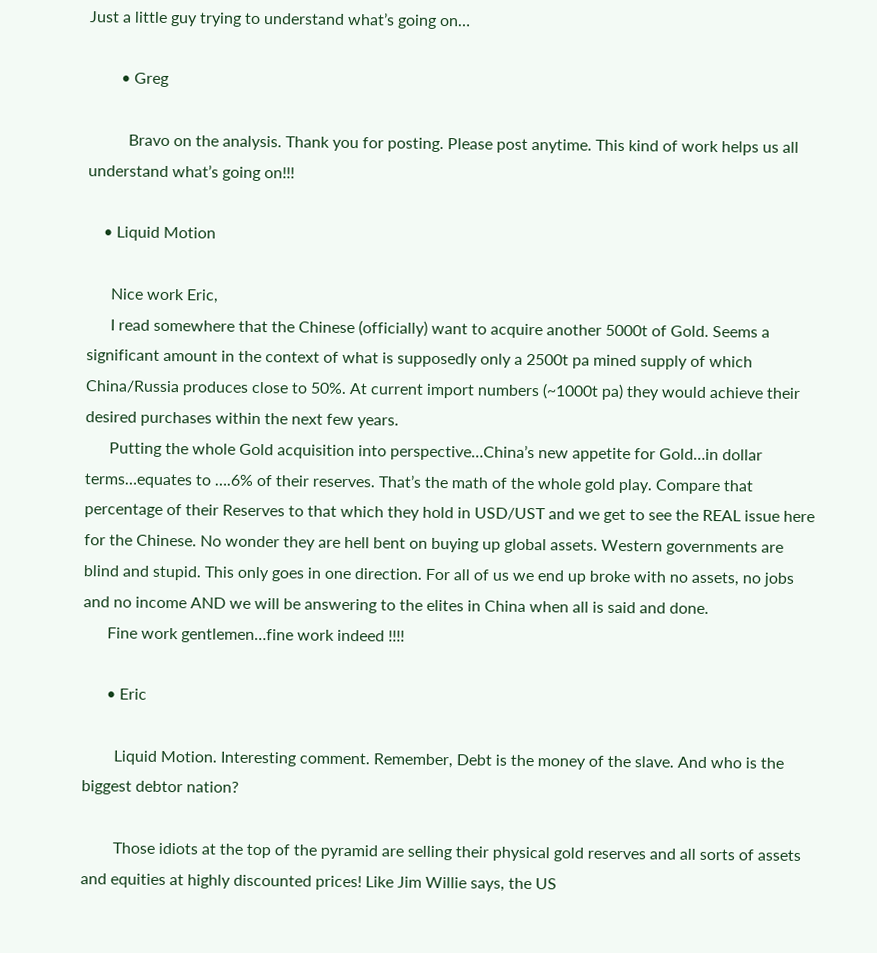Just a little guy trying to understand what’s going on…

        • Greg

          Bravo on the analysis. Thank you for posting. Please post anytime. This kind of work helps us all understand what’s going on!!!

    • Liquid Motion

      Nice work Eric,
      I read somewhere that the Chinese (officially) want to acquire another 5000t of Gold. Seems a significant amount in the context of what is supposedly only a 2500t pa mined supply of which China/Russia produces close to 50%. At current import numbers (~1000t pa) they would achieve their desired purchases within the next few years.
      Putting the whole Gold acquisition into perspective…China’s new appetite for Gold…in dollar terms…equates to ….6% of their reserves. That’s the math of the whole gold play. Compare that percentage of their Reserves to that which they hold in USD/UST and we get to see the REAL issue here for the Chinese. No wonder they are hell bent on buying up global assets. Western governments are blind and stupid. This only goes in one direction. For all of us we end up broke with no assets, no jobs and no income AND we will be answering to the elites in China when all is said and done.
      Fine work gentlemen…fine work indeed !!!!

      • Eric

        Liquid Motion. Interesting comment. Remember, Debt is the money of the slave. And who is the biggest debtor nation?

        Those idiots at the top of the pyramid are selling their physical gold reserves and all sorts of assets and equities at highly discounted prices! Like Jim Willie says, the US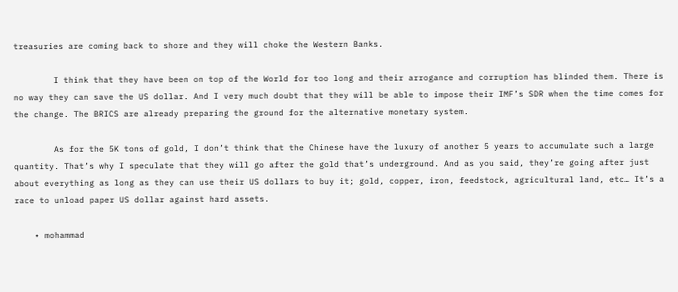treasuries are coming back to shore and they will choke the Western Banks.

        I think that they have been on top of the World for too long and their arrogance and corruption has blinded them. There is no way they can save the US dollar. And I very much doubt that they will be able to impose their IMF’s SDR when the time comes for the change. The BRICS are already preparing the ground for the alternative monetary system.

        As for the 5K tons of gold, I don’t think that the Chinese have the luxury of another 5 years to accumulate such a large quantity. That’s why I speculate that they will go after the gold that’s underground. And as you said, they’re going after just about everything as long as they can use their US dollars to buy it; gold, copper, iron, feedstock, agricultural land, etc… It’s a race to unload paper US dollar against hard assets.

    • mohammad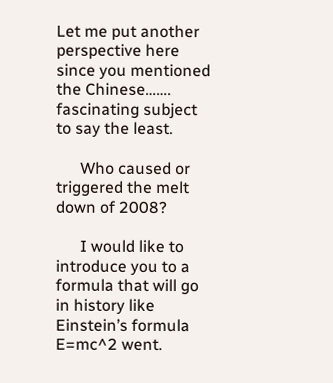Let me put another perspective here since you mentioned the Chinese……. fascinating subject to say the least.

      Who caused or triggered the melt down of 2008?

      I would like to introduce you to a formula that will go in history like Einstein’s formula E=mc^2 went.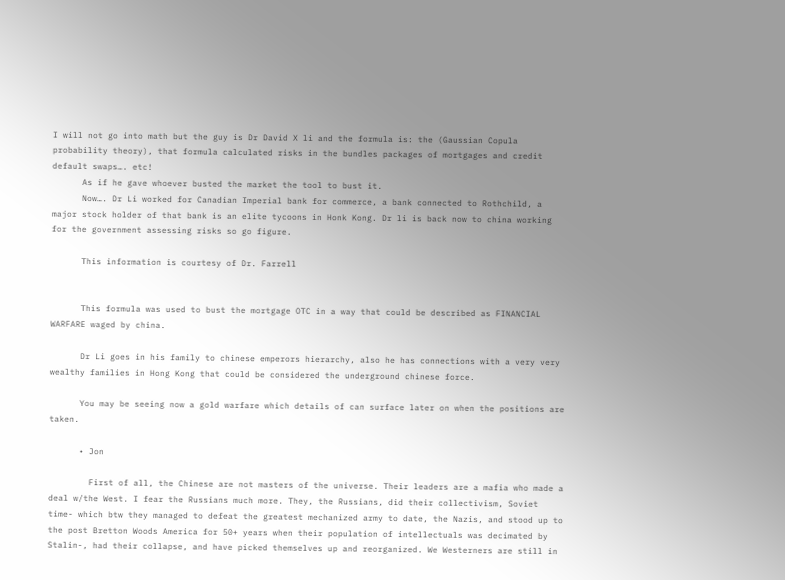I will not go into math but the guy is Dr David X li and the formula is: the (Gaussian Copula probability theory), that formula calculated risks in the bundles packages of mortgages and credit default swaps…. etc!
      As if he gave whoever busted the market the tool to bust it.
      Now…. Dr Li worked for Canadian Imperial bank for commerce, a bank connected to Rothchild, a major stock holder of that bank is an elite tycoons in Honk Kong. Dr li is back now to china working for the government assessing risks so go figure.

      This information is courtesy of Dr. Farrell


      This formula was used to bust the mortgage OTC in a way that could be described as FINANCIAL WARFARE waged by china.

      Dr Li goes in his family to chinese emperors hierarchy, also he has connections with a very very wealthy families in Hong Kong that could be considered the underground chinese force.

      You may be seeing now a gold warfare which details of can surface later on when the positions are taken.

      • Jon

        First of all, the Chinese are not masters of the universe. Their leaders are a mafia who made a deal w/the West. I fear the Russians much more. They, the Russians, did their collectivism, Soviet time- which btw they managed to defeat the greatest mechanized army to date, the Nazis, and stood up to the post Bretton Woods America for 50+ years when their population of intellectuals was decimated by Stalin-, had their collapse, and have picked themselves up and reorganized. We Westerners are still in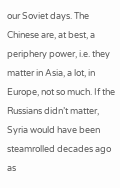our Soviet days. The Chinese are, at best, a periphery power, i.e. they matter in Asia, a lot, in Europe, not so much. If the Russians didn’t matter, Syria would have been steamrolled decades ago as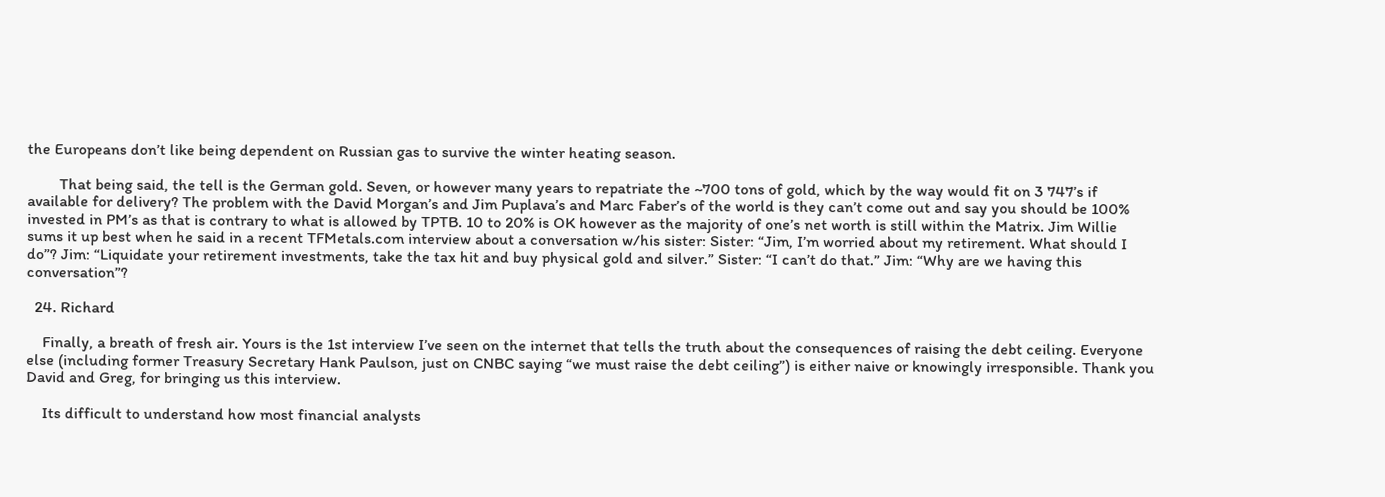the Europeans don’t like being dependent on Russian gas to survive the winter heating season.

        That being said, the tell is the German gold. Seven, or however many years to repatriate the ~700 tons of gold, which by the way would fit on 3 747’s if available for delivery? The problem with the David Morgan’s and Jim Puplava’s and Marc Faber’s of the world is they can’t come out and say you should be 100% invested in PM’s as that is contrary to what is allowed by TPTB. 10 to 20% is OK however as the majority of one’s net worth is still within the Matrix. Jim Willie sums it up best when he said in a recent TFMetals.com interview about a conversation w/his sister: Sister: “Jim, I’m worried about my retirement. What should I do”? Jim: “Liquidate your retirement investments, take the tax hit and buy physical gold and silver.” Sister: “I can’t do that.” Jim: “Why are we having this conversation”?

  24. Richard

    Finally, a breath of fresh air. Yours is the 1st interview I’ve seen on the internet that tells the truth about the consequences of raising the debt ceiling. Everyone else (including former Treasury Secretary Hank Paulson, just on CNBC saying “we must raise the debt ceiling”) is either naive or knowingly irresponsible. Thank you David and Greg, for bringing us this interview.

    Its difficult to understand how most financial analysts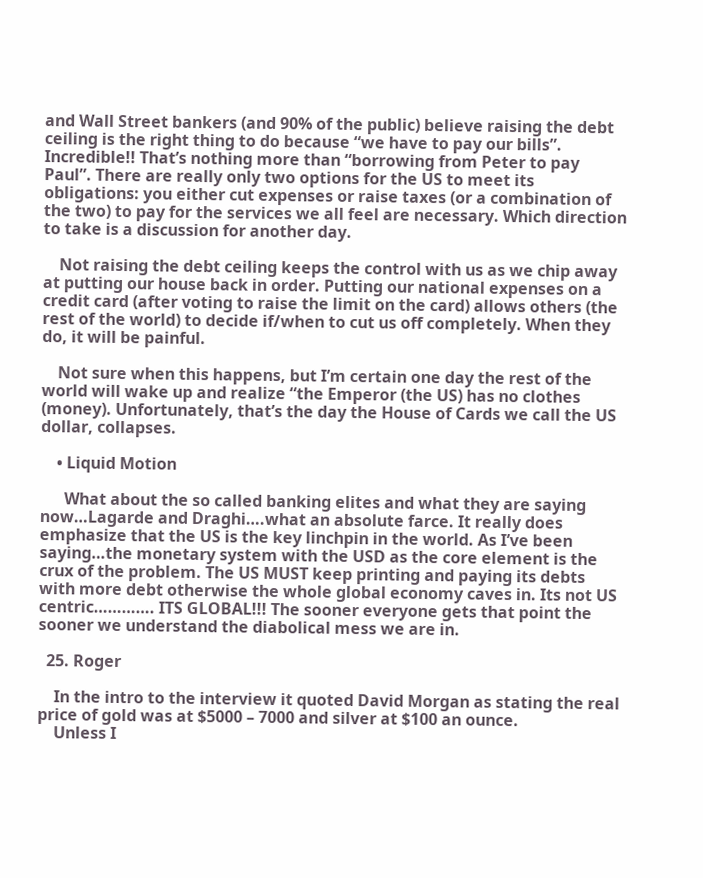and Wall Street bankers (and 90% of the public) believe raising the debt ceiling is the right thing to do because “we have to pay our bills”. Incredible!! That’s nothing more than “borrowing from Peter to pay Paul”. There are really only two options for the US to meet its obligations: you either cut expenses or raise taxes (or a combination of the two) to pay for the services we all feel are necessary. Which direction to take is a discussion for another day.

    Not raising the debt ceiling keeps the control with us as we chip away at putting our house back in order. Putting our national expenses on a credit card (after voting to raise the limit on the card) allows others (the rest of the world) to decide if/when to cut us off completely. When they do, it will be painful.

    Not sure when this happens, but I’m certain one day the rest of the world will wake up and realize “the Emperor (the US) has no clothes (money). Unfortunately, that’s the day the House of Cards we call the US dollar, collapses.

    • Liquid Motion

      What about the so called banking elites and what they are saying now…Lagarde and Draghi….what an absolute farce. It really does emphasize that the US is the key linchpin in the world. As I’ve been saying…the monetary system with the USD as the core element is the crux of the problem. The US MUST keep printing and paying its debts with more debt otherwise the whole global economy caves in. Its not US centric…………. ITS GLOBAL!!! The sooner everyone gets that point the sooner we understand the diabolical mess we are in.

  25. Roger

    In the intro to the interview it quoted David Morgan as stating the real price of gold was at $5000 – 7000 and silver at $100 an ounce.
    Unless I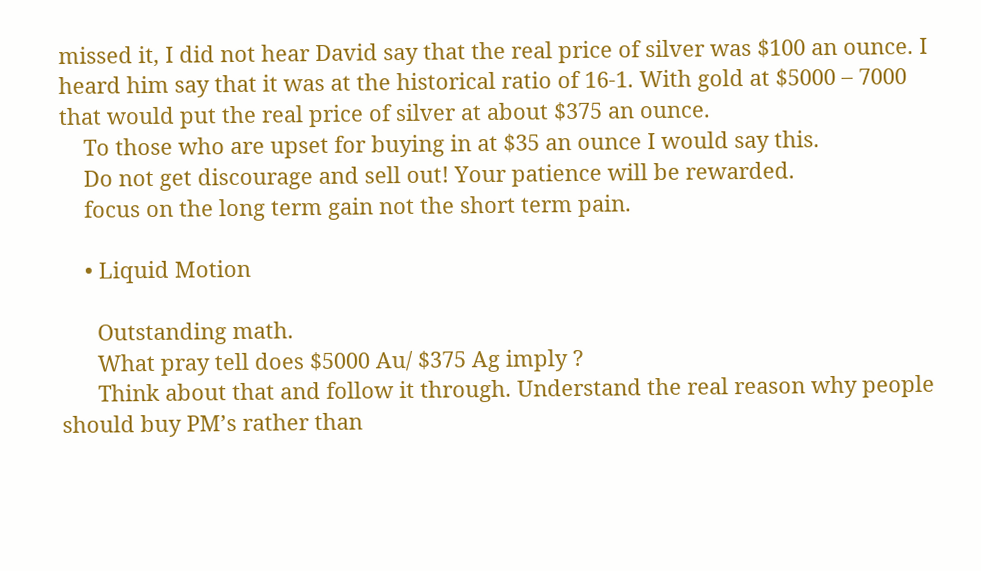missed it, I did not hear David say that the real price of silver was $100 an ounce. I heard him say that it was at the historical ratio of 16-1. With gold at $5000 – 7000 that would put the real price of silver at about $375 an ounce.
    To those who are upset for buying in at $35 an ounce I would say this.
    Do not get discourage and sell out! Your patience will be rewarded.
    focus on the long term gain not the short term pain.

    • Liquid Motion

      Outstanding math.
      What pray tell does $5000 Au/ $375 Ag imply ?
      Think about that and follow it through. Understand the real reason why people should buy PM’s rather than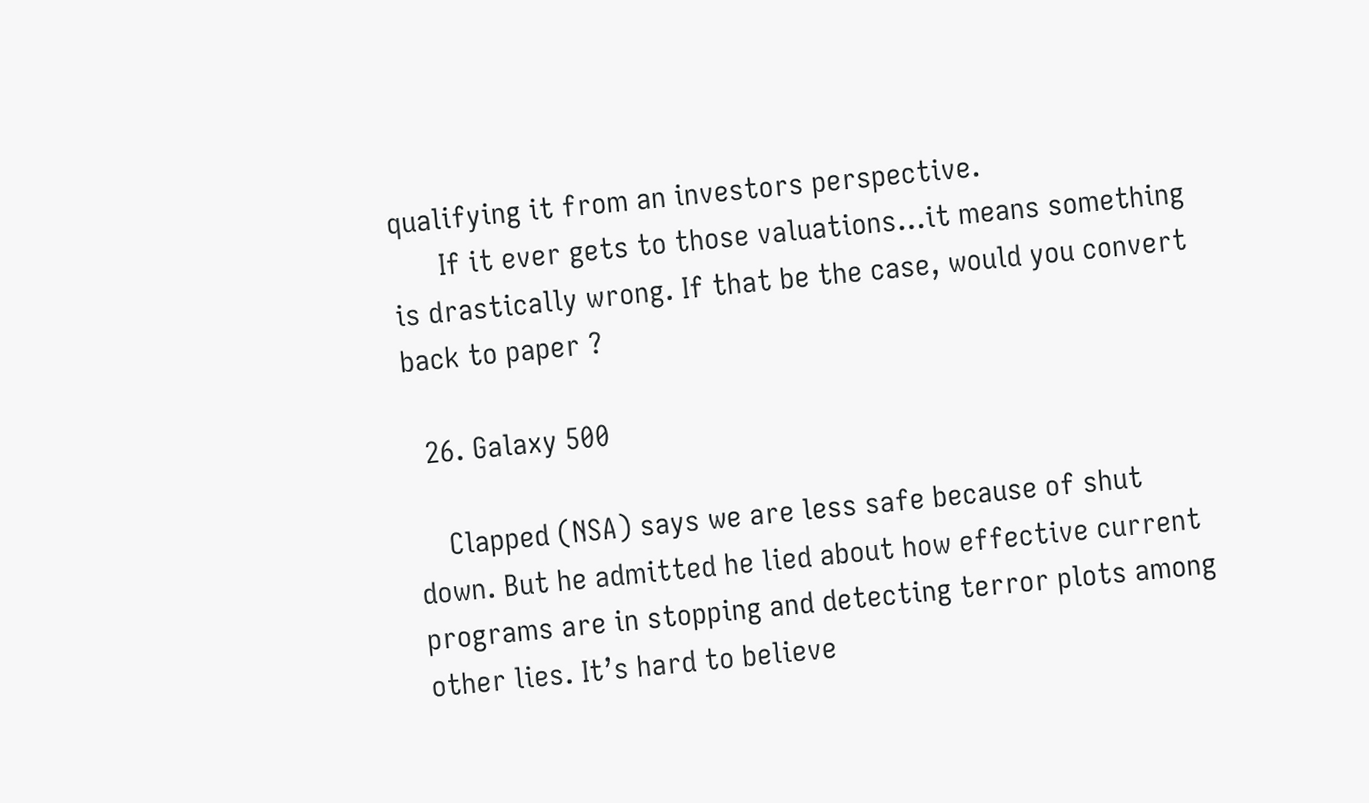qualifying it from an investors perspective.
      If it ever gets to those valuations…it means something is drastically wrong. If that be the case, would you convert back to paper ?

  26. Galaxy 500

    Clapped (NSA) says we are less safe because of shut down. But he admitted he lied about how effective current programs are in stopping and detecting terror plots among other lies. It’s hard to believe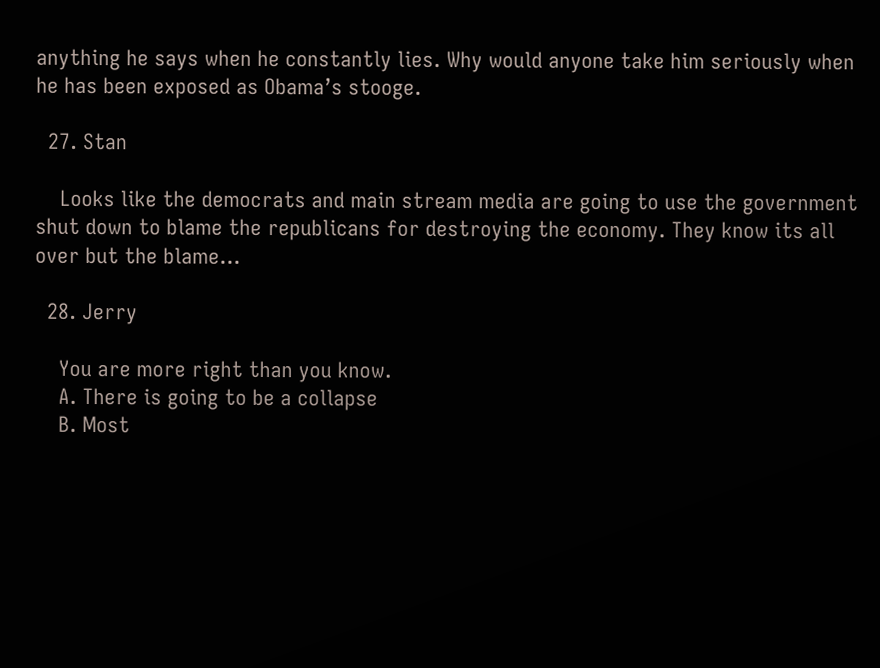anything he says when he constantly lies. Why would anyone take him seriously when he has been exposed as Obama’s stooge.

  27. Stan

    Looks like the democrats and main stream media are going to use the government shut down to blame the republicans for destroying the economy. They know its all over but the blame…

  28. Jerry

    You are more right than you know.
    A. There is going to be a collapse
    B. Most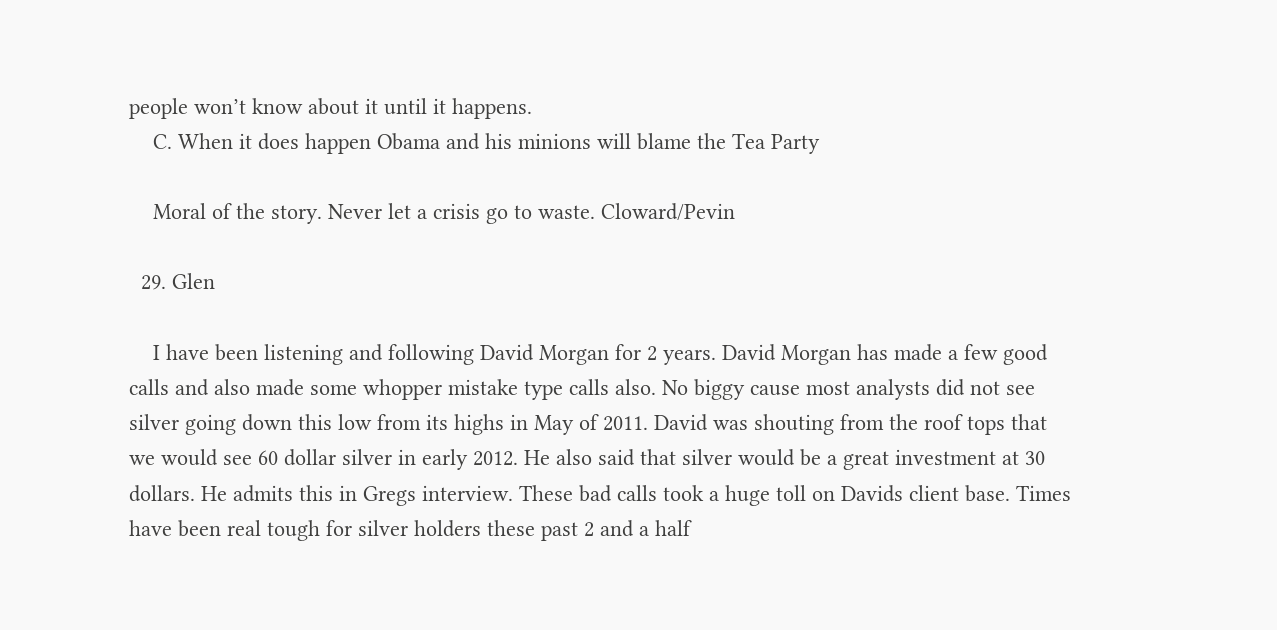people won’t know about it until it happens.
    C. When it does happen Obama and his minions will blame the Tea Party

    Moral of the story. Never let a crisis go to waste. Cloward/Pevin

  29. Glen

    I have been listening and following David Morgan for 2 years. David Morgan has made a few good calls and also made some whopper mistake type calls also. No biggy cause most analysts did not see silver going down this low from its highs in May of 2011. David was shouting from the roof tops that we would see 60 dollar silver in early 2012. He also said that silver would be a great investment at 30 dollars. He admits this in Gregs interview. These bad calls took a huge toll on Davids client base. Times have been real tough for silver holders these past 2 and a half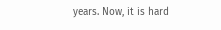years. Now, it is hard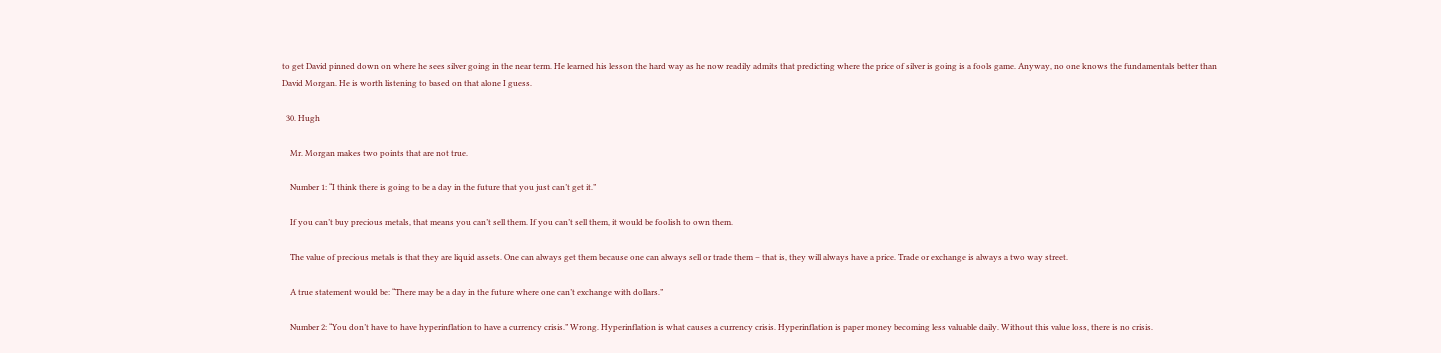to get David pinned down on where he sees silver going in the near term. He learned his lesson the hard way as he now readily admits that predicting where the price of silver is going is a fools game. Anyway, no one knows the fundamentals better than David Morgan. He is worth listening to based on that alone I guess.

  30. Hugh

    Mr. Morgan makes two points that are not true.

    Number 1: “I think there is going to be a day in the future that you just can’t get it.”

    If you can’t buy precious metals, that means you can’t sell them. If you can’t sell them, it would be foolish to own them.

    The value of precious metals is that they are liquid assets. One can always get them because one can always sell or trade them – that is, they will always have a price. Trade or exchange is always a two way street.

    A true statement would be: “There may be a day in the future where one can’t exchange with dollars.”

    Number 2: “You don’t have to have hyperinflation to have a currency crisis.” Wrong. Hyperinflation is what causes a currency crisis. Hyperinflation is paper money becoming less valuable daily. Without this value loss, there is no crisis.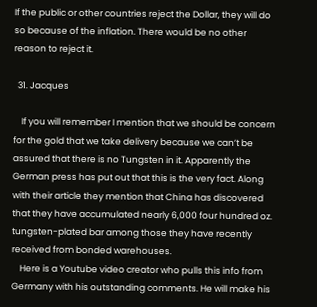If the public or other countries reject the Dollar, they will do so because of the inflation. There would be no other reason to reject it.

  31. Jacques

    If you will remember I mention that we should be concern for the gold that we take delivery because we can’t be assured that there is no Tungsten in it. Apparently the German press has put out that this is the very fact. Along with their article they mention that China has discovered that they have accumulated nearly 6,000 four hundred oz. tungsten-plated bar among those they have recently received from bonded warehouses.
    Here is a Youtube video creator who pulls this info from Germany with his outstanding comments. He will make his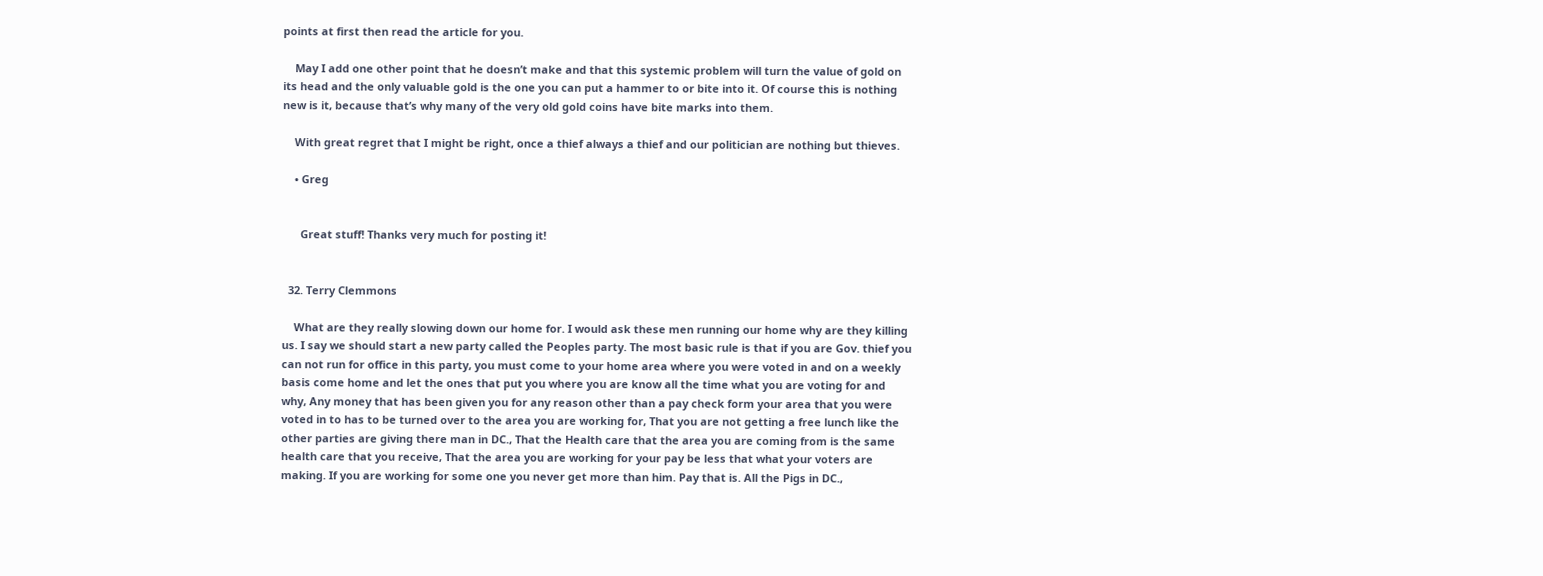points at first then read the article for you.

    May I add one other point that he doesn’t make and that this systemic problem will turn the value of gold on its head and the only valuable gold is the one you can put a hammer to or bite into it. Of course this is nothing new is it, because that’s why many of the very old gold coins have bite marks into them.

    With great regret that I might be right, once a thief always a thief and our politician are nothing but thieves.

    • Greg


      Great stuff! Thanks very much for posting it!


  32. Terry Clemmons

    What are they really slowing down our home for. I would ask these men running our home why are they killing us. I say we should start a new party called the Peoples party. The most basic rule is that if you are Gov. thief you can not run for office in this party, you must come to your home area where you were voted in and on a weekly basis come home and let the ones that put you where you are know all the time what you are voting for and why, Any money that has been given you for any reason other than a pay check form your area that you were voted in to has to be turned over to the area you are working for, That you are not getting a free lunch like the other parties are giving there man in DC., That the Health care that the area you are coming from is the same health care that you receive, That the area you are working for your pay be less that what your voters are making. If you are working for some one you never get more than him. Pay that is. All the Pigs in DC.,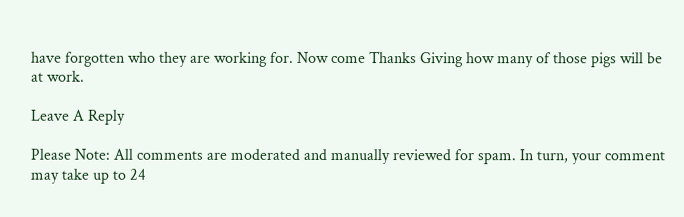have forgotten who they are working for. Now come Thanks Giving how many of those pigs will be at work.

Leave A Reply

Please Note: All comments are moderated and manually reviewed for spam. In turn, your comment may take up to 24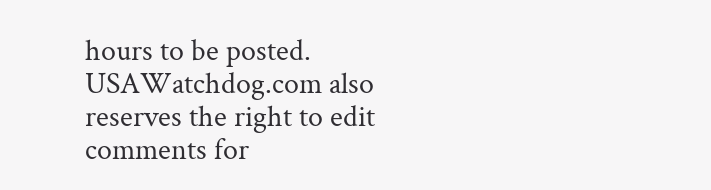hours to be posted. USAWatchdog.com also reserves the right to edit comments for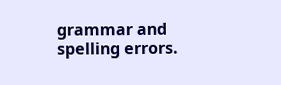grammar and spelling errors.